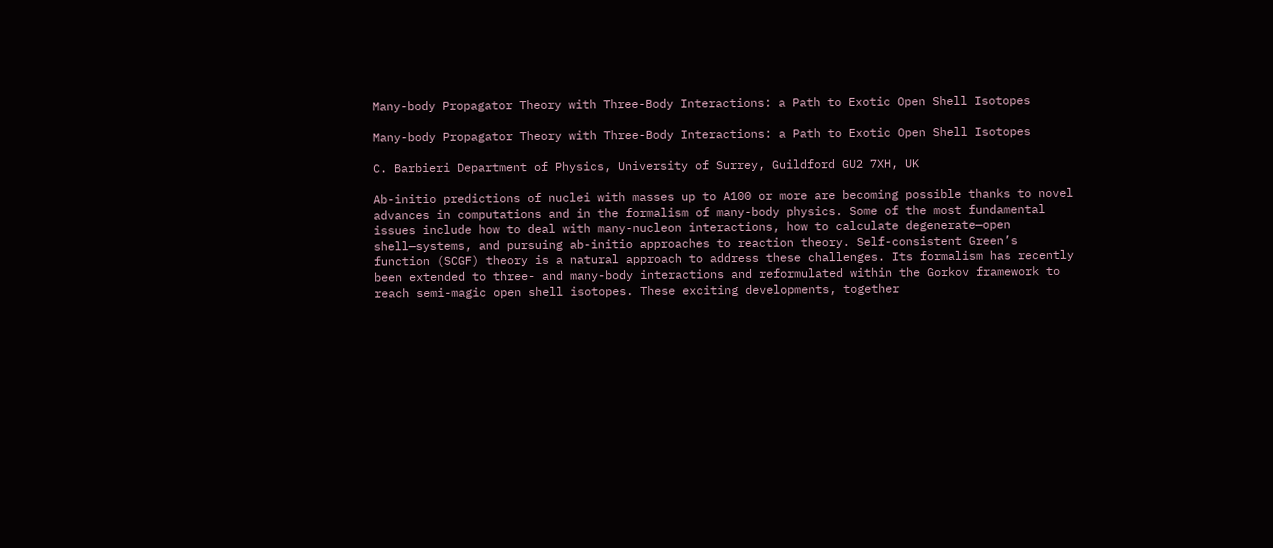Many-body Propagator Theory with Three-Body Interactions: a Path to Exotic Open Shell Isotopes

Many-body Propagator Theory with Three-Body Interactions: a Path to Exotic Open Shell Isotopes

C. Barbieri Department of Physics, University of Surrey, Guildford GU2 7XH, UK

Ab-initio predictions of nuclei with masses up to A100 or more are becoming possible thanks to novel advances in computations and in the formalism of many-body physics. Some of the most fundamental issues include how to deal with many-nucleon interactions, how to calculate degenerate—open shell—systems, and pursuing ab-initio approaches to reaction theory. Self-consistent Green’s function (SCGF) theory is a natural approach to address these challenges. Its formalism has recently been extended to three- and many-body interactions and reformulated within the Gorkov framework to reach semi-magic open shell isotopes. These exciting developments, together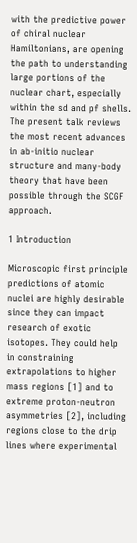with the predictive power of chiral nuclear Hamiltonians, are opening the path to understanding large portions of the nuclear chart, especially within the sd and pf shells. The present talk reviews the most recent advances in ab-initio nuclear structure and many-body theory that have been possible through the SCGF approach.

1 Introduction

Microscopic first principle predictions of atomic nuclei are highly desirable since they can impact research of exotic isotopes. They could help in constraining extrapolations to higher mass regions [1] and to extreme proton-neutron asymmetries [2], including regions close to the drip lines where experimental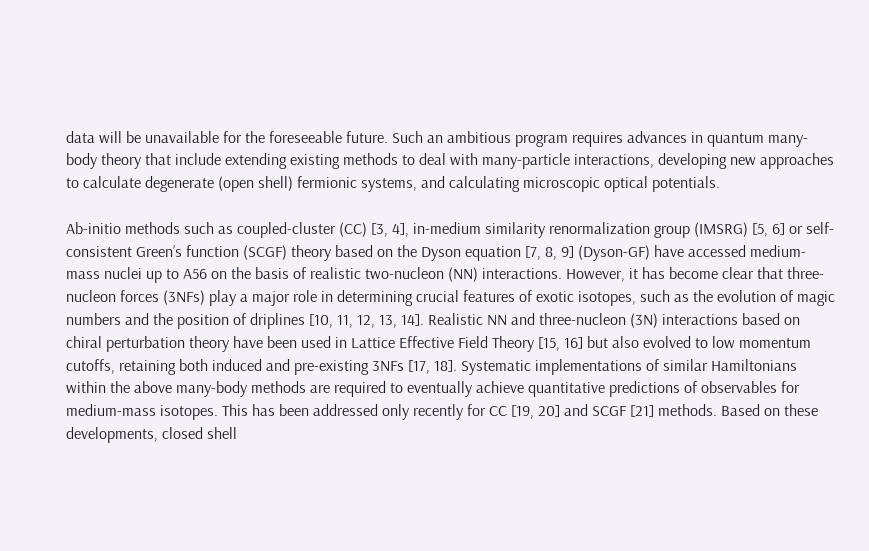data will be unavailable for the foreseeable future. Such an ambitious program requires advances in quantum many-body theory that include extending existing methods to deal with many-particle interactions, developing new approaches to calculate degenerate (open shell) fermionic systems, and calculating microscopic optical potentials.

Ab-initio methods such as coupled-cluster (CC) [3, 4], in-medium similarity renormalization group (IMSRG) [5, 6] or self-consistent Green’s function (SCGF) theory based on the Dyson equation [7, 8, 9] (Dyson-GF) have accessed medium-mass nuclei up to A56 on the basis of realistic two-nucleon (NN) interactions. However, it has become clear that three-nucleon forces (3NFs) play a major role in determining crucial features of exotic isotopes, such as the evolution of magic numbers and the position of driplines [10, 11, 12, 13, 14]. Realistic NN and three-nucleon (3N) interactions based on chiral perturbation theory have been used in Lattice Effective Field Theory [15, 16] but also evolved to low momentum cutoffs, retaining both induced and pre-existing 3NFs [17, 18]. Systematic implementations of similar Hamiltonians within the above many-body methods are required to eventually achieve quantitative predictions of observables for medium-mass isotopes. This has been addressed only recently for CC [19, 20] and SCGF [21] methods. Based on these developments, closed shell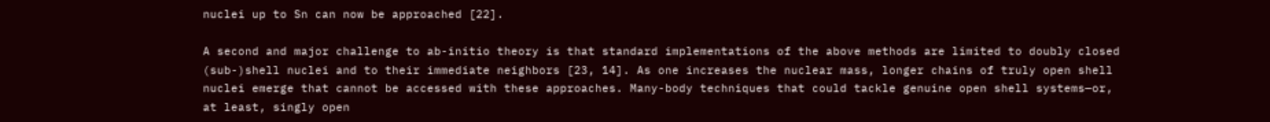nuclei up to Sn can now be approached [22].

A second and major challenge to ab-initio theory is that standard implementations of the above methods are limited to doubly closed (sub-)shell nuclei and to their immediate neighbors [23, 14]. As one increases the nuclear mass, longer chains of truly open shell nuclei emerge that cannot be accessed with these approaches. Many-body techniques that could tackle genuine open shell systems—or, at least, singly open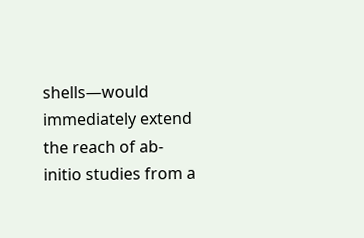shells—would immediately extend the reach of ab-initio studies from a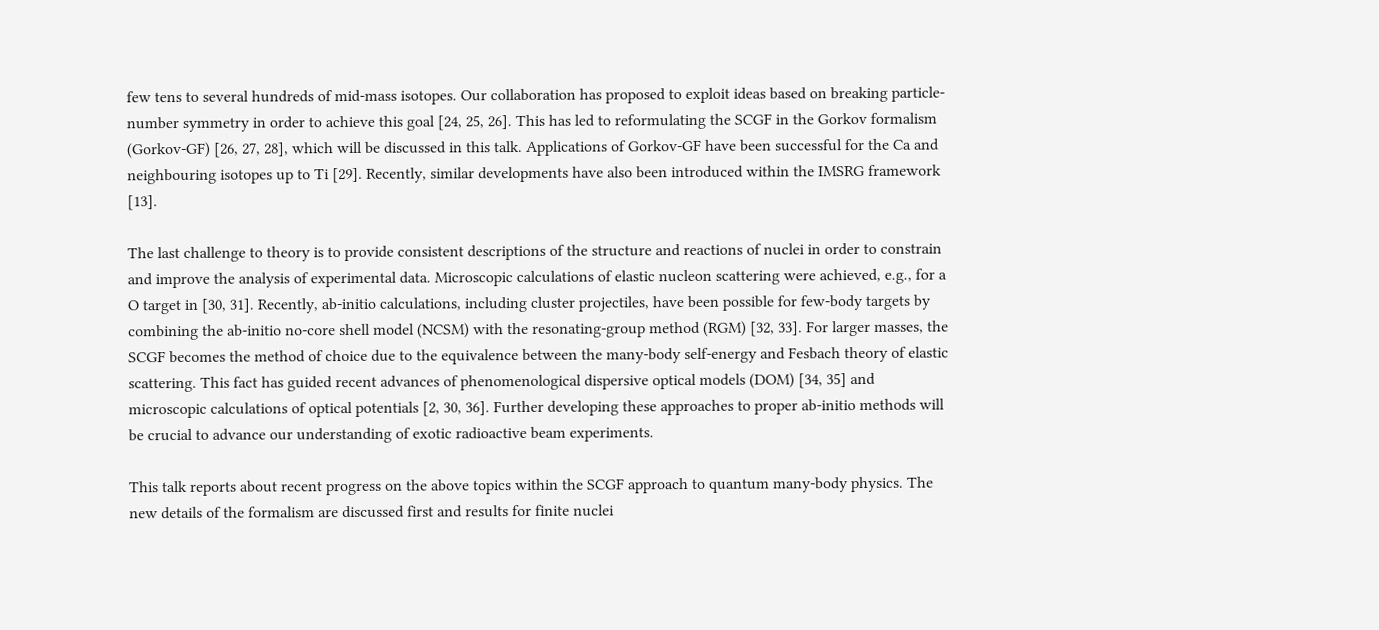few tens to several hundreds of mid-mass isotopes. Our collaboration has proposed to exploit ideas based on breaking particle-number symmetry in order to achieve this goal [24, 25, 26]. This has led to reformulating the SCGF in the Gorkov formalism (Gorkov-GF) [26, 27, 28], which will be discussed in this talk. Applications of Gorkov-GF have been successful for the Ca and neighbouring isotopes up to Ti [29]. Recently, similar developments have also been introduced within the IMSRG framework [13].

The last challenge to theory is to provide consistent descriptions of the structure and reactions of nuclei in order to constrain and improve the analysis of experimental data. Microscopic calculations of elastic nucleon scattering were achieved, e.g., for a O target in [30, 31]. Recently, ab-initio calculations, including cluster projectiles, have been possible for few-body targets by combining the ab-initio no-core shell model (NCSM) with the resonating-group method (RGM) [32, 33]. For larger masses, the SCGF becomes the method of choice due to the equivalence between the many-body self-energy and Fesbach theory of elastic scattering. This fact has guided recent advances of phenomenological dispersive optical models (DOM) [34, 35] and microscopic calculations of optical potentials [2, 30, 36]. Further developing these approaches to proper ab-initio methods will be crucial to advance our understanding of exotic radioactive beam experiments.

This talk reports about recent progress on the above topics within the SCGF approach to quantum many-body physics. The new details of the formalism are discussed first and results for finite nuclei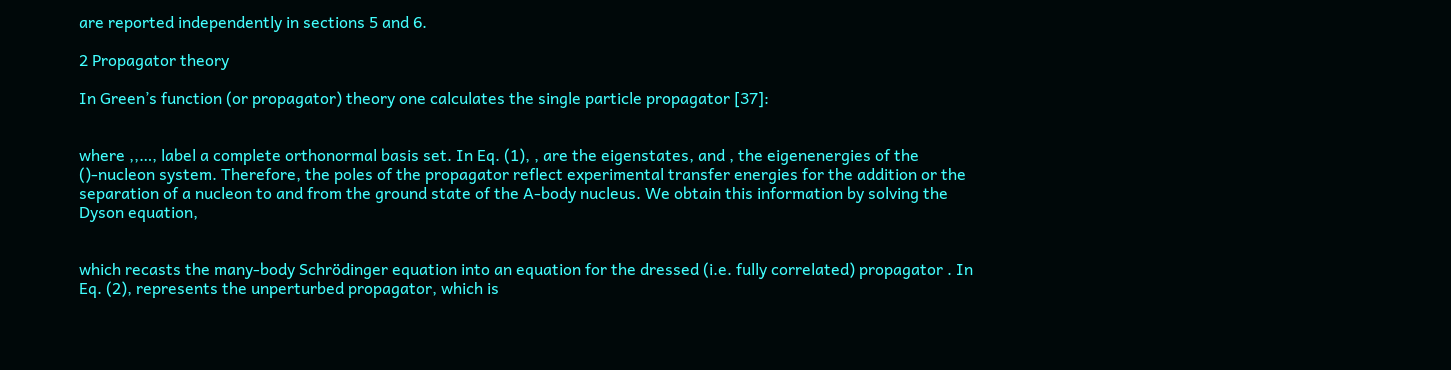are reported independently in sections 5 and 6.

2 Propagator theory

In Green’s function (or propagator) theory one calculates the single particle propagator [37]:


where ,,…, label a complete orthonormal basis set. In Eq. (1), , are the eigenstates, and , the eigenenergies of the ()-nucleon system. Therefore, the poles of the propagator reflect experimental transfer energies for the addition or the separation of a nucleon to and from the ground state of the A-body nucleus. We obtain this information by solving the Dyson equation,


which recasts the many-body Schrödinger equation into an equation for the dressed (i.e. fully correlated) propagator . In Eq. (2), represents the unperturbed propagator, which is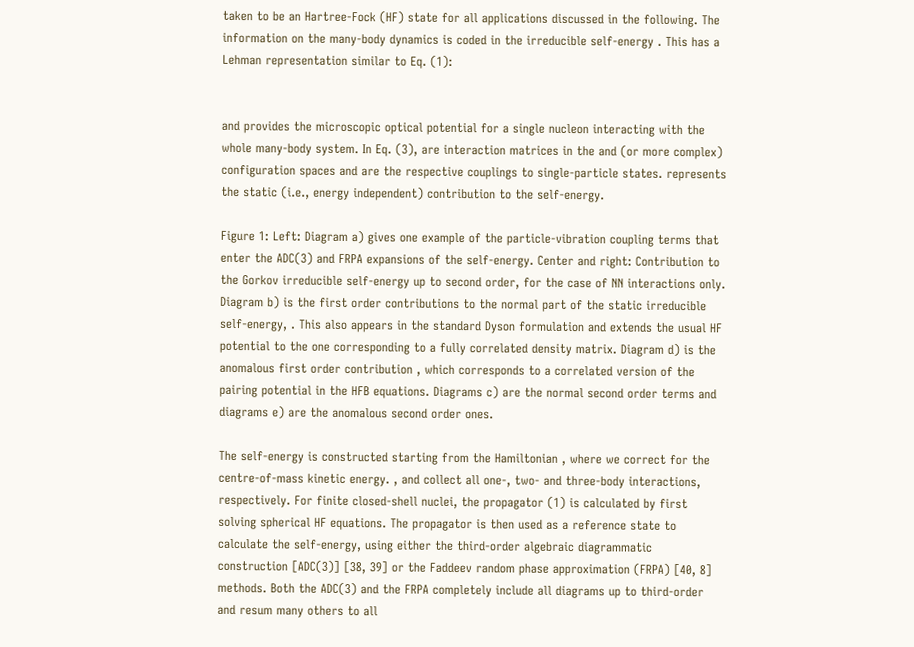taken to be an Hartree-Fock (HF) state for all applications discussed in the following. The information on the many-body dynamics is coded in the irreducible self-energy . This has a Lehman representation similar to Eq. (1):


and provides the microscopic optical potential for a single nucleon interacting with the whole many-body system. In Eq. (3), are interaction matrices in the and (or more complex) configuration spaces and are the respective couplings to single-particle states. represents the static (i.e., energy independent) contribution to the self-energy.

Figure 1: Left: Diagram a) gives one example of the particle-vibration coupling terms that enter the ADC(3) and FRPA expansions of the self-energy. Center and right: Contribution to the Gorkov irreducible self-energy up to second order, for the case of NN interactions only. Diagram b) is the first order contributions to the normal part of the static irreducible self-energy, . This also appears in the standard Dyson formulation and extends the usual HF potential to the one corresponding to a fully correlated density matrix. Diagram d) is the anomalous first order contribution , which corresponds to a correlated version of the pairing potential in the HFB equations. Diagrams c) are the normal second order terms and diagrams e) are the anomalous second order ones.

The self-energy is constructed starting from the Hamiltonian , where we correct for the centre-of-mass kinetic energy. , and collect all one-, two- and three-body interactions, respectively. For finite closed-shell nuclei, the propagator (1) is calculated by first solving spherical HF equations. The propagator is then used as a reference state to calculate the self-energy, using either the third-order algebraic diagrammatic construction [ADC(3)] [38, 39] or the Faddeev random phase approximation (FRPA) [40, 8] methods. Both the ADC(3) and the FRPA completely include all diagrams up to third-order and resum many others to all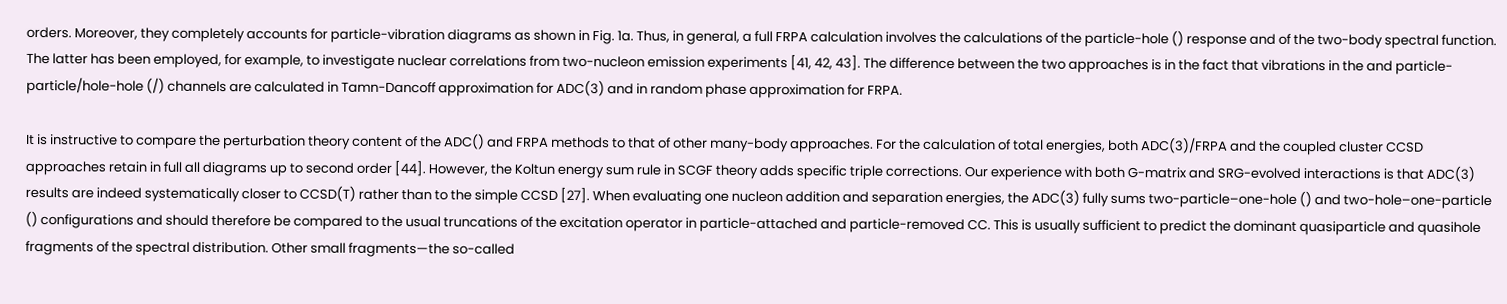orders. Moreover, they completely accounts for particle-vibration diagrams as shown in Fig. 1a. Thus, in general, a full FRPA calculation involves the calculations of the particle-hole () response and of the two-body spectral function. The latter has been employed, for example, to investigate nuclear correlations from two-nucleon emission experiments [41, 42, 43]. The difference between the two approaches is in the fact that vibrations in the and particle-particle/hole-hole (/) channels are calculated in Tamn-Dancoff approximation for ADC(3) and in random phase approximation for FRPA.

It is instructive to compare the perturbation theory content of the ADC() and FRPA methods to that of other many-body approaches. For the calculation of total energies, both ADC(3)/FRPA and the coupled cluster CCSD approaches retain in full all diagrams up to second order [44]. However, the Koltun energy sum rule in SCGF theory adds specific triple corrections. Our experience with both G-matrix and SRG-evolved interactions is that ADC(3) results are indeed systematically closer to CCSD(T) rather than to the simple CCSD [27]. When evaluating one nucleon addition and separation energies, the ADC(3) fully sums two-particle–one-hole () and two-hole–one-particle () configurations and should therefore be compared to the usual truncations of the excitation operator in particle-attached and particle-removed CC. This is usually sufficient to predict the dominant quasiparticle and quasihole fragments of the spectral distribution. Other small fragments—the so-called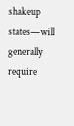shakeup states—will generally require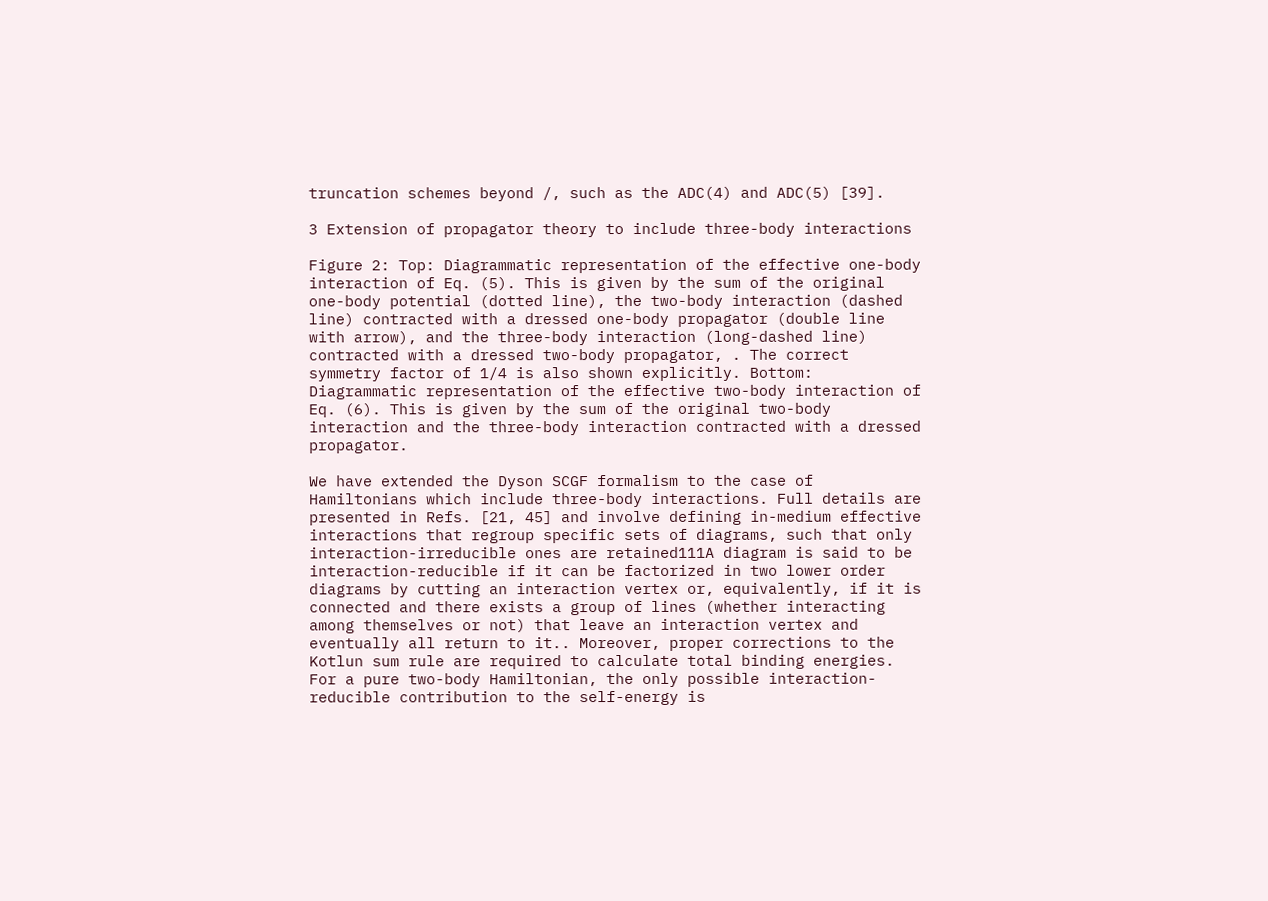truncation schemes beyond /, such as the ADC(4) and ADC(5) [39].

3 Extension of propagator theory to include three-body interactions

Figure 2: Top: Diagrammatic representation of the effective one-body interaction of Eq. (5). This is given by the sum of the original one-body potential (dotted line), the two-body interaction (dashed line) contracted with a dressed one-body propagator (double line with arrow), and the three-body interaction (long-dashed line) contracted with a dressed two-body propagator, . The correct symmetry factor of 1/4 is also shown explicitly. Bottom: Diagrammatic representation of the effective two-body interaction of Eq. (6). This is given by the sum of the original two-body interaction and the three-body interaction contracted with a dressed propagator.

We have extended the Dyson SCGF formalism to the case of Hamiltonians which include three-body interactions. Full details are presented in Refs. [21, 45] and involve defining in-medium effective interactions that regroup specific sets of diagrams, such that only interaction-irreducible ones are retained111A diagram is said to be interaction-reducible if it can be factorized in two lower order diagrams by cutting an interaction vertex or, equivalently, if it is connected and there exists a group of lines (whether interacting among themselves or not) that leave an interaction vertex and eventually all return to it.. Moreover, proper corrections to the Kotlun sum rule are required to calculate total binding energies. For a pure two-body Hamiltonian, the only possible interaction-reducible contribution to the self-energy is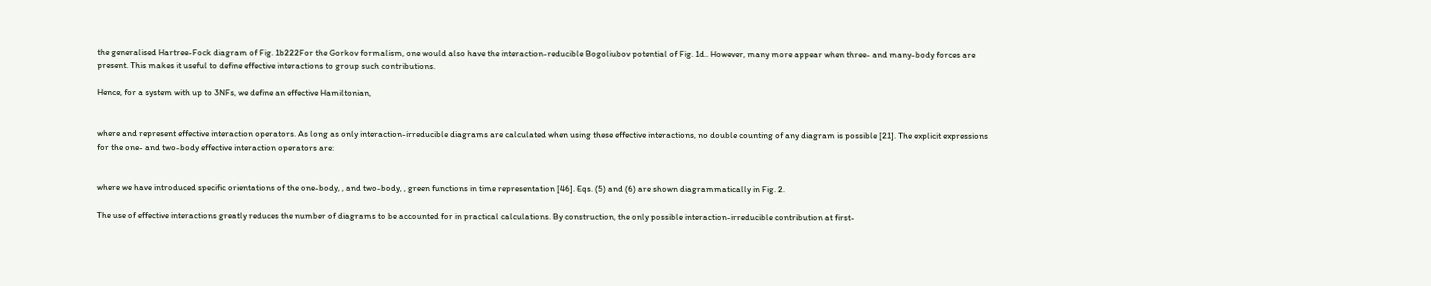the generalised Hartree-Fock diagram of Fig. 1b222For the Gorkov formalism, one would also have the interaction-reducible Bogoliubov potential of Fig. 1d.. However, many more appear when three- and many-body forces are present. This makes it useful to define effective interactions to group such contributions.

Hence, for a system with up to 3NFs, we define an effective Hamiltonian,


where and represent effective interaction operators. As long as only interaction-irreducible diagrams are calculated when using these effective interactions, no double counting of any diagram is possible [21]. The explicit expressions for the one- and two-body effective interaction operators are:


where we have introduced specific orientations of the one-body, , and two-body, , green functions in time representation [46]. Eqs. (5) and (6) are shown diagrammatically in Fig. 2.

The use of effective interactions greatly reduces the number of diagrams to be accounted for in practical calculations. By construction, the only possible interaction-irreducible contribution at first-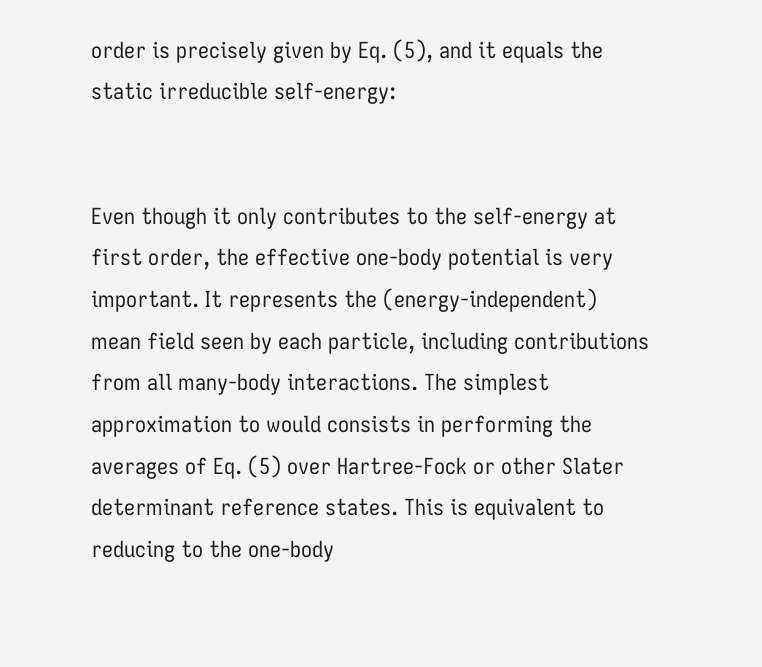order is precisely given by Eq. (5), and it equals the static irreducible self-energy:


Even though it only contributes to the self-energy at first order, the effective one-body potential is very important. It represents the (energy-independent) mean field seen by each particle, including contributions from all many-body interactions. The simplest approximation to would consists in performing the averages of Eq. (5) over Hartree-Fock or other Slater determinant reference states. This is equivalent to reducing to the one-body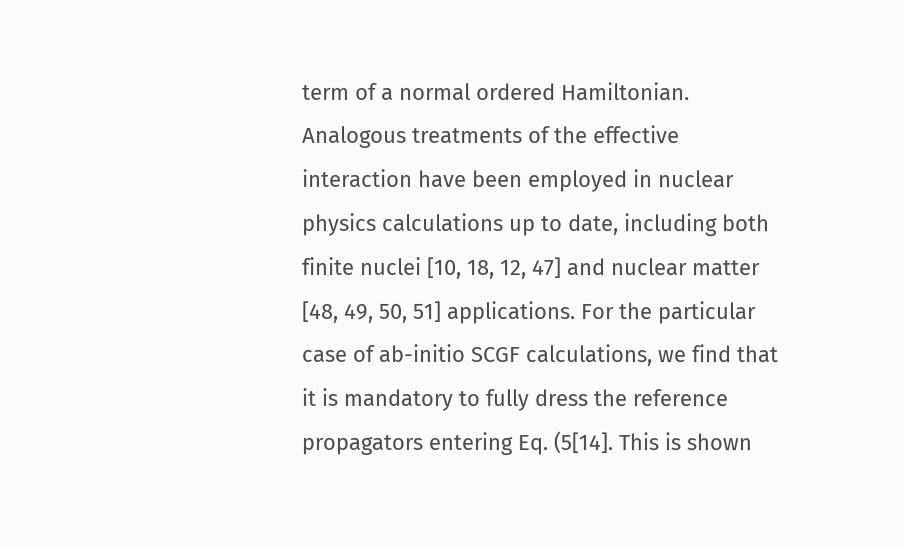term of a normal ordered Hamiltonian. Analogous treatments of the effective interaction have been employed in nuclear physics calculations up to date, including both finite nuclei [10, 18, 12, 47] and nuclear matter [48, 49, 50, 51] applications. For the particular case of ab-initio SCGF calculations, we find that it is mandatory to fully dress the reference propagators entering Eq. (5[14]. This is shown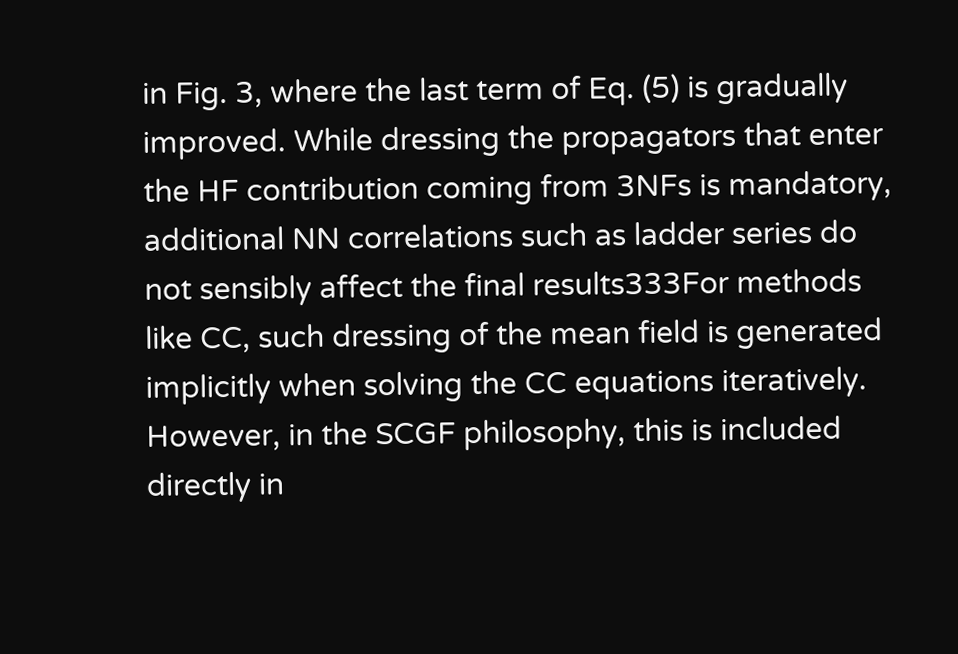in Fig. 3, where the last term of Eq. (5) is gradually improved. While dressing the propagators that enter the HF contribution coming from 3NFs is mandatory, additional NN correlations such as ladder series do not sensibly affect the final results333For methods like CC, such dressing of the mean field is generated implicitly when solving the CC equations iteratively. However, in the SCGF philosophy, this is included directly in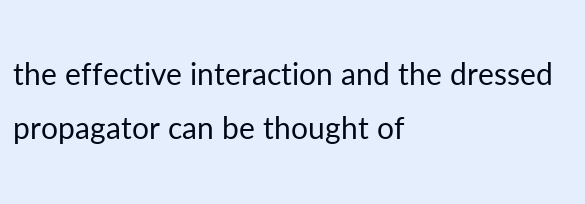the effective interaction and the dressed propagator can be thought of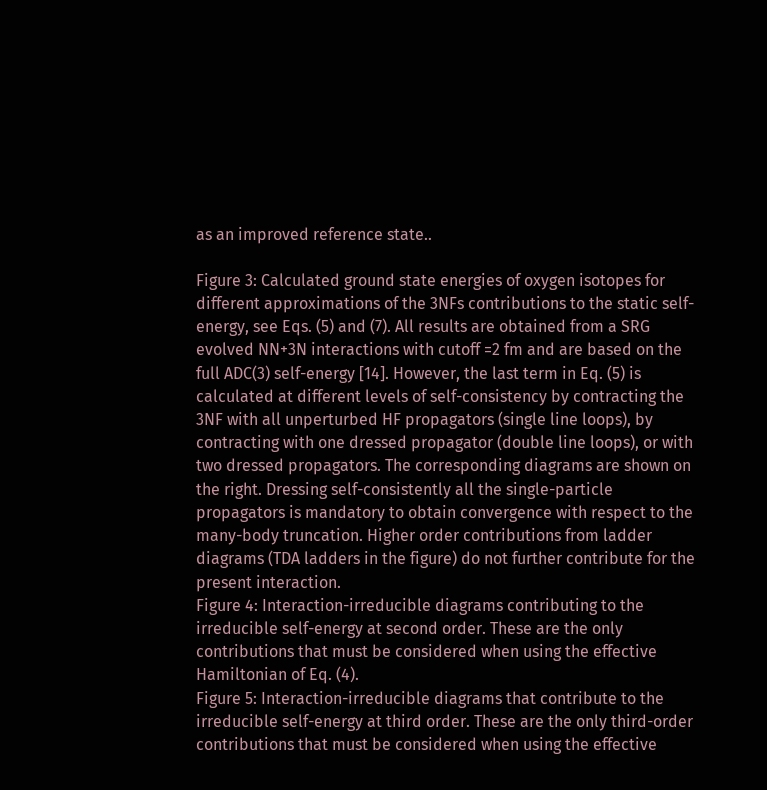as an improved reference state..

Figure 3: Calculated ground state energies of oxygen isotopes for different approximations of the 3NFs contributions to the static self-energy, see Eqs. (5) and (7). All results are obtained from a SRG evolved NN+3N interactions with cutoff =2 fm and are based on the full ADC(3) self-energy [14]. However, the last term in Eq. (5) is calculated at different levels of self-consistency by contracting the 3NF with all unperturbed HF propagators (single line loops), by contracting with one dressed propagator (double line loops), or with two dressed propagators. The corresponding diagrams are shown on the right. Dressing self-consistently all the single-particle propagators is mandatory to obtain convergence with respect to the many-body truncation. Higher order contributions from ladder diagrams (TDA ladders in the figure) do not further contribute for the present interaction.
Figure 4: Interaction-irreducible diagrams contributing to the irreducible self-energy at second order. These are the only contributions that must be considered when using the effective Hamiltonian of Eq. (4).
Figure 5: Interaction-irreducible diagrams that contribute to the irreducible self-energy at third order. These are the only third-order contributions that must be considered when using the effective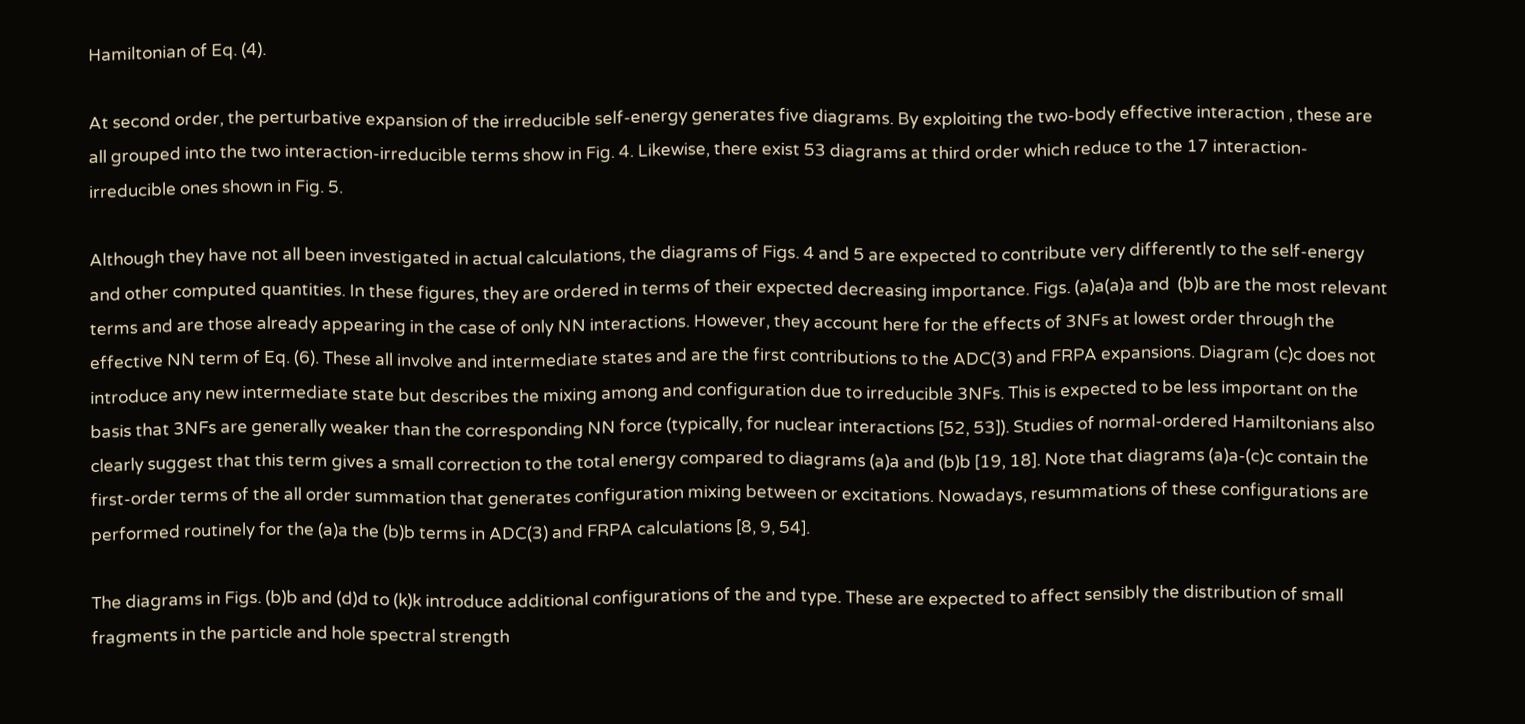Hamiltonian of Eq. (4).

At second order, the perturbative expansion of the irreducible self-energy generates five diagrams. By exploiting the two-body effective interaction , these are all grouped into the two interaction-irreducible terms show in Fig. 4. Likewise, there exist 53 diagrams at third order which reduce to the 17 interaction-irreducible ones shown in Fig. 5.

Although they have not all been investigated in actual calculations, the diagrams of Figs. 4 and 5 are expected to contribute very differently to the self-energy and other computed quantities. In these figures, they are ordered in terms of their expected decreasing importance. Figs. (a)a(a)a and  (b)b are the most relevant terms and are those already appearing in the case of only NN interactions. However, they account here for the effects of 3NFs at lowest order through the effective NN term of Eq. (6). These all involve and intermediate states and are the first contributions to the ADC(3) and FRPA expansions. Diagram (c)c does not introduce any new intermediate state but describes the mixing among and configuration due to irreducible 3NFs. This is expected to be less important on the basis that 3NFs are generally weaker than the corresponding NN force (typically, for nuclear interactions [52, 53]). Studies of normal-ordered Hamiltonians also clearly suggest that this term gives a small correction to the total energy compared to diagrams (a)a and (b)b [19, 18]. Note that diagrams (a)a-(c)c contain the first-order terms of the all order summation that generates configuration mixing between or excitations. Nowadays, resummations of these configurations are performed routinely for the (a)a the (b)b terms in ADC(3) and FRPA calculations [8, 9, 54].

The diagrams in Figs. (b)b and (d)d to (k)k introduce additional configurations of the and type. These are expected to affect sensibly the distribution of small fragments in the particle and hole spectral strength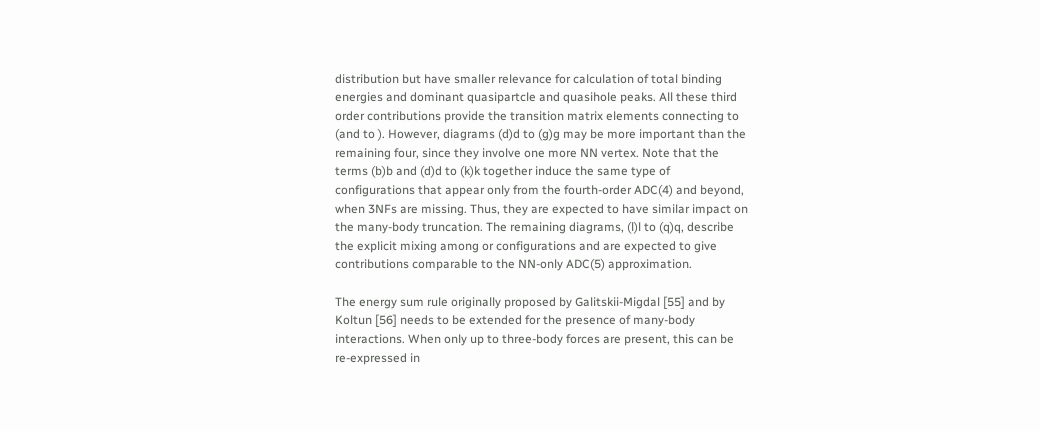distribution but have smaller relevance for calculation of total binding energies and dominant quasipartcle and quasihole peaks. All these third order contributions provide the transition matrix elements connecting to (and to ). However, diagrams (d)d to (g)g may be more important than the remaining four, since they involve one more NN vertex. Note that the terms (b)b and (d)d to (k)k together induce the same type of configurations that appear only from the fourth-order ADC(4) and beyond, when 3NFs are missing. Thus, they are expected to have similar impact on the many-body truncation. The remaining diagrams, (l)l to (q)q, describe the explicit mixing among or configurations and are expected to give contributions comparable to the NN-only ADC(5) approximation.

The energy sum rule originally proposed by Galitskii-Migdal [55] and by Koltun [56] needs to be extended for the presence of many-body interactions. When only up to three-body forces are present, this can be re-expressed in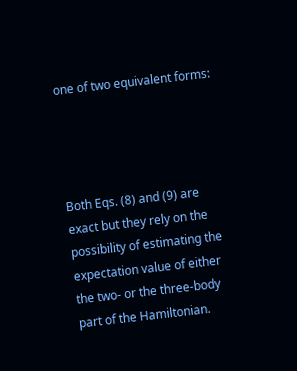one of two equivalent forms:




Both Eqs. (8) and (9) are exact but they rely on the possibility of estimating the expectation value of either the two- or the three-body part of the Hamiltonian.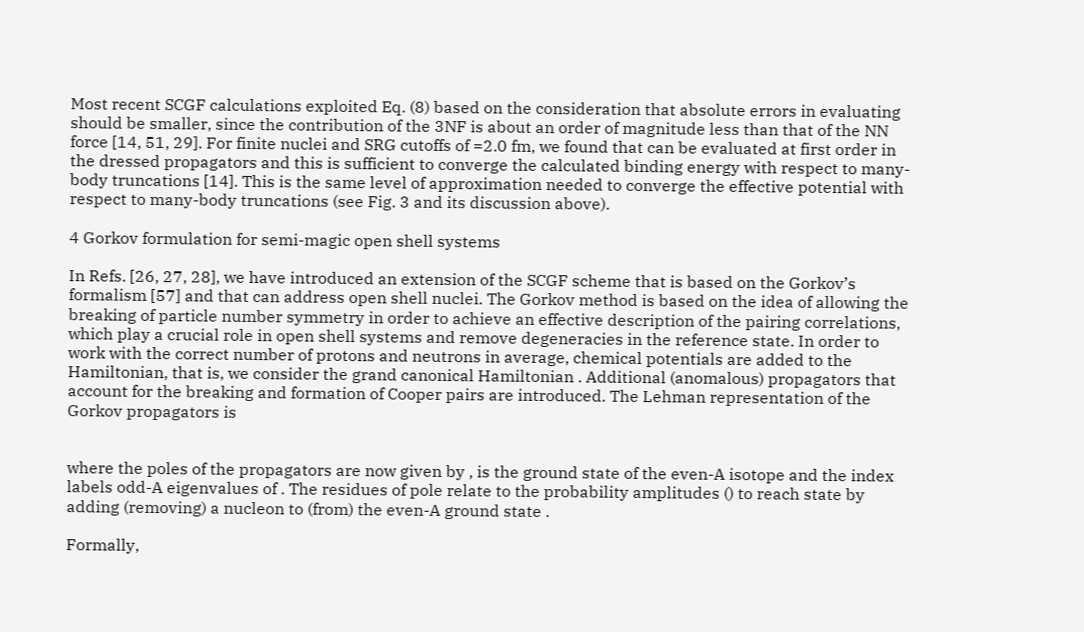Most recent SCGF calculations exploited Eq. (8) based on the consideration that absolute errors in evaluating should be smaller, since the contribution of the 3NF is about an order of magnitude less than that of the NN force [14, 51, 29]. For finite nuclei and SRG cutoffs of =2.0 fm, we found that can be evaluated at first order in the dressed propagators and this is sufficient to converge the calculated binding energy with respect to many-body truncations [14]. This is the same level of approximation needed to converge the effective potential with respect to many-body truncations (see Fig. 3 and its discussion above).

4 Gorkov formulation for semi-magic open shell systems

In Refs. [26, 27, 28], we have introduced an extension of the SCGF scheme that is based on the Gorkov’s formalism [57] and that can address open shell nuclei. The Gorkov method is based on the idea of allowing the breaking of particle number symmetry in order to achieve an effective description of the pairing correlations, which play a crucial role in open shell systems and remove degeneracies in the reference state. In order to work with the correct number of protons and neutrons in average, chemical potentials are added to the Hamiltonian, that is, we consider the grand canonical Hamiltonian . Additional (anomalous) propagators that account for the breaking and formation of Cooper pairs are introduced. The Lehman representation of the Gorkov propagators is


where the poles of the propagators are now given by , is the ground state of the even-A isotope and the index labels odd-A eigenvalues of . The residues of pole relate to the probability amplitudes () to reach state by adding (removing) a nucleon to (from) the even-A ground state .

Formally,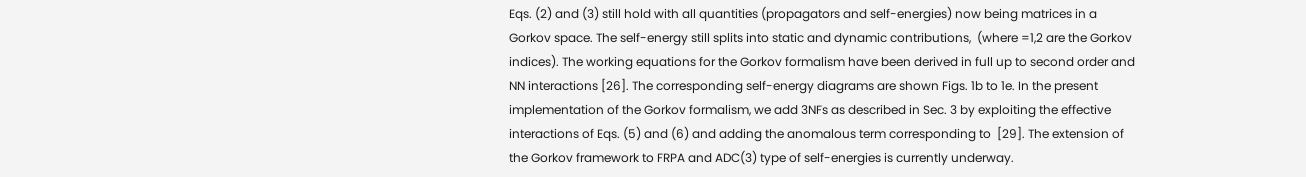Eqs. (2) and (3) still hold with all quantities (propagators and self-energies) now being matrices in a Gorkov space. The self-energy still splits into static and dynamic contributions,  (where =1,2 are the Gorkov indices). The working equations for the Gorkov formalism have been derived in full up to second order and NN interactions [26]. The corresponding self-energy diagrams are shown Figs. 1b to 1e. In the present implementation of the Gorkov formalism, we add 3NFs as described in Sec. 3 by exploiting the effective interactions of Eqs. (5) and (6) and adding the anomalous term corresponding to  [29]. The extension of the Gorkov framework to FRPA and ADC(3) type of self-energies is currently underway.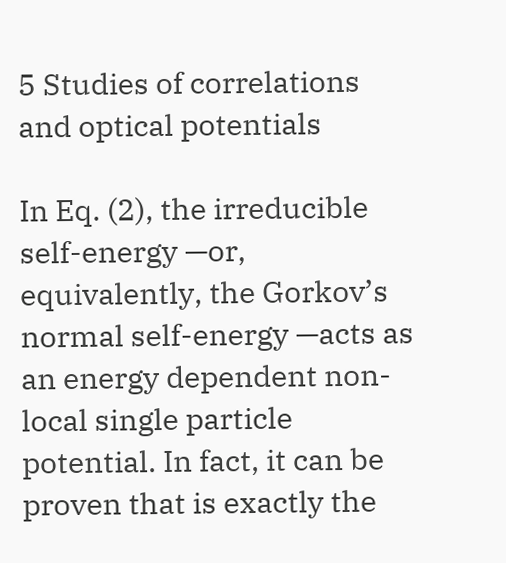5 Studies of correlations and optical potentials

In Eq. (2), the irreducible self-energy —or, equivalently, the Gorkov’s normal self-energy —acts as an energy dependent non-local single particle potential. In fact, it can be proven that is exactly the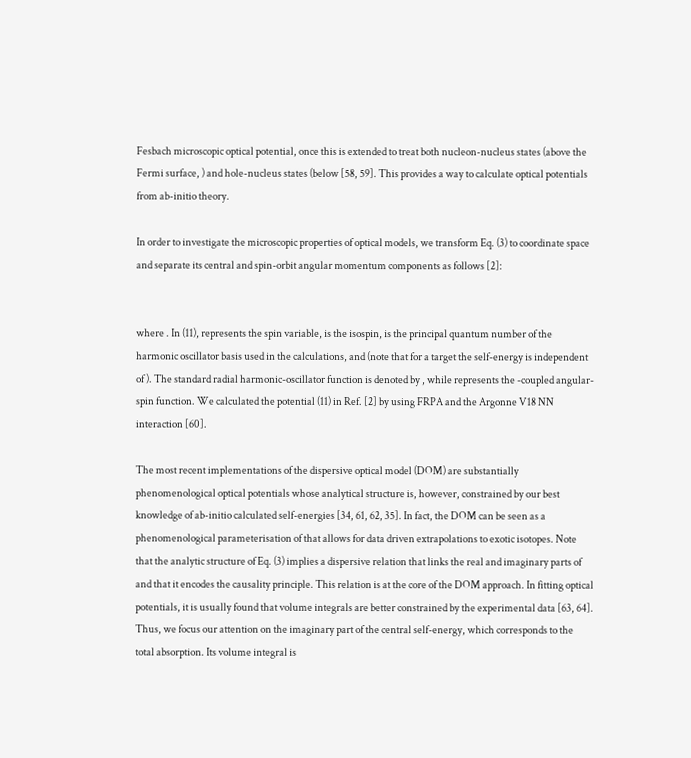Fesbach microscopic optical potential, once this is extended to treat both nucleon-nucleus states (above the Fermi surface, ) and hole-nucleus states (below [58, 59]. This provides a way to calculate optical potentials from ab-initio theory.

In order to investigate the microscopic properties of optical models, we transform Eq. (3) to coordinate space and separate its central and spin-orbit angular momentum components as follows [2]:


where . In (11), represents the spin variable, is the isospin, is the principal quantum number of the harmonic oscillator basis used in the calculations, and (note that for a target the self-energy is independent of ). The standard radial harmonic-oscillator function is denoted by , while represents the -coupled angular-spin function. We calculated the potential (11) in Ref. [2] by using FRPA and the Argonne V18 NN interaction [60].

The most recent implementations of the dispersive optical model (DOM) are substantially phenomenological optical potentials whose analytical structure is, however, constrained by our best knowledge of ab-initio calculated self-energies [34, 61, 62, 35]. In fact, the DOM can be seen as a phenomenological parameterisation of that allows for data driven extrapolations to exotic isotopes. Note that the analytic structure of Eq. (3) implies a dispersive relation that links the real and imaginary parts of and that it encodes the causality principle. This relation is at the core of the DOM approach. In fitting optical potentials, it is usually found that volume integrals are better constrained by the experimental data [63, 64]. Thus, we focus our attention on the imaginary part of the central self-energy, which corresponds to the total absorption. Its volume integral is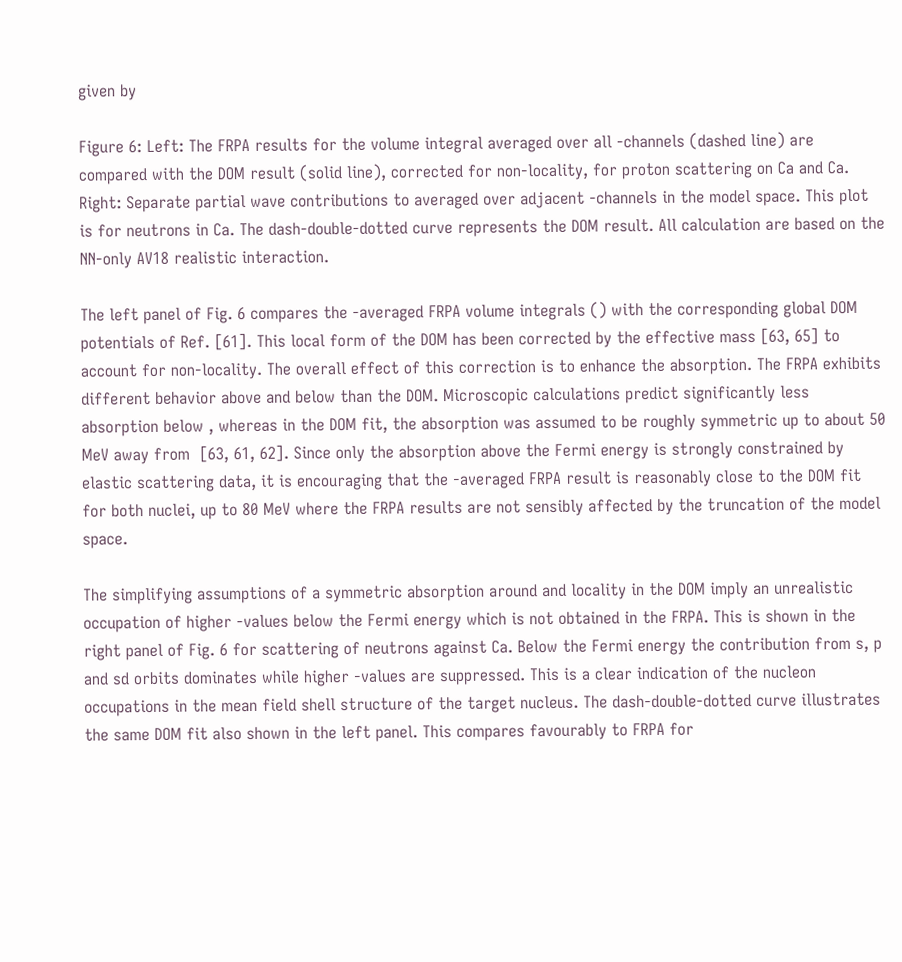given by

Figure 6: Left: The FRPA results for the volume integral averaged over all -channels (dashed line) are compared with the DOM result (solid line), corrected for non-locality, for proton scattering on Ca and Ca. Right: Separate partial wave contributions to averaged over adjacent -channels in the model space. This plot is for neutrons in Ca. The dash-double-dotted curve represents the DOM result. All calculation are based on the NN-only AV18 realistic interaction.

The left panel of Fig. 6 compares the -averaged FRPA volume integrals () with the corresponding global DOM potentials of Ref. [61]. This local form of the DOM has been corrected by the effective mass [63, 65] to account for non-locality. The overall effect of this correction is to enhance the absorption. The FRPA exhibits different behavior above and below than the DOM. Microscopic calculations predict significantly less absorption below , whereas in the DOM fit, the absorption was assumed to be roughly symmetric up to about 50 MeV away from  [63, 61, 62]. Since only the absorption above the Fermi energy is strongly constrained by elastic scattering data, it is encouraging that the -averaged FRPA result is reasonably close to the DOM fit for both nuclei, up to 80 MeV where the FRPA results are not sensibly affected by the truncation of the model space.

The simplifying assumptions of a symmetric absorption around and locality in the DOM imply an unrealistic occupation of higher -values below the Fermi energy which is not obtained in the FRPA. This is shown in the right panel of Fig. 6 for scattering of neutrons against Ca. Below the Fermi energy the contribution from s, p and sd orbits dominates while higher -values are suppressed. This is a clear indication of the nucleon occupations in the mean field shell structure of the target nucleus. The dash-double-dotted curve illustrates the same DOM fit also shown in the left panel. This compares favourably to FRPA for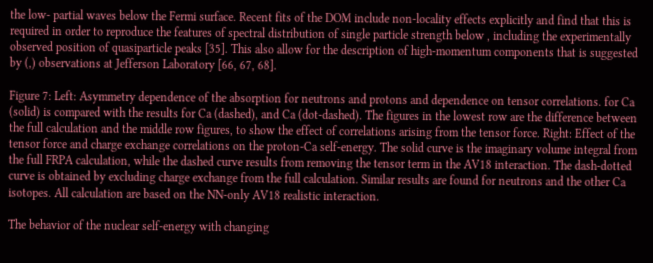the low- partial waves below the Fermi surface. Recent fits of the DOM include non-locality effects explicitly and find that this is required in order to reproduce the features of spectral distribution of single particle strength below , including the experimentally observed position of quasiparticle peaks [35]. This also allow for the description of high-momentum components that is suggested by (,) observations at Jefferson Laboratory [66, 67, 68].

Figure 7: Left: Asymmetry dependence of the absorption for neutrons and protons and dependence on tensor correlations. for Ca (solid) is compared with the results for Ca (dashed), and Ca (dot-dashed). The figures in the lowest row are the difference between the full calculation and the middle row figures, to show the effect of correlations arising from the tensor force. Right: Effect of the tensor force and charge exchange correlations on the proton-Ca self-energy. The solid curve is the imaginary volume integral from the full FRPA calculation, while the dashed curve results from removing the tensor term in the AV18 interaction. The dash-dotted curve is obtained by excluding charge exchange from the full calculation. Similar results are found for neutrons and the other Ca isotopes. All calculation are based on the NN-only AV18 realistic interaction.

The behavior of the nuclear self-energy with changing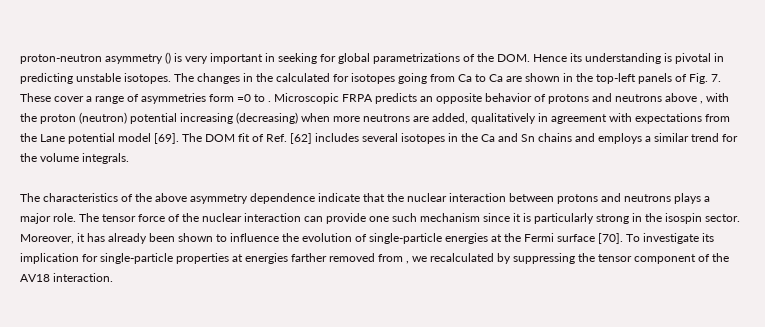proton-neutron asymmetry () is very important in seeking for global parametrizations of the DOM. Hence its understanding is pivotal in predicting unstable isotopes. The changes in the calculated for isotopes going from Ca to Ca are shown in the top-left panels of Fig. 7. These cover a range of asymmetries form =0 to . Microscopic FRPA predicts an opposite behavior of protons and neutrons above , with the proton (neutron) potential increasing (decreasing) when more neutrons are added, qualitatively in agreement with expectations from the Lane potential model [69]. The DOM fit of Ref. [62] includes several isotopes in the Ca and Sn chains and employs a similar trend for the volume integrals.

The characteristics of the above asymmetry dependence indicate that the nuclear interaction between protons and neutrons plays a major role. The tensor force of the nuclear interaction can provide one such mechanism since it is particularly strong in the isospin sector. Moreover, it has already been shown to influence the evolution of single-particle energies at the Fermi surface [70]. To investigate its implication for single-particle properties at energies farther removed from , we recalculated by suppressing the tensor component of the AV18 interaction.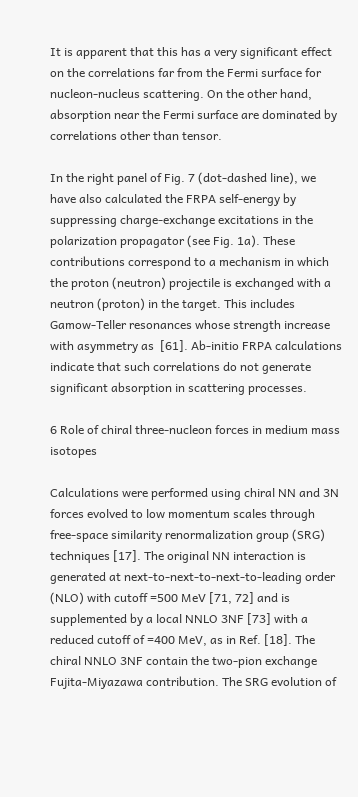It is apparent that this has a very significant effect on the correlations far from the Fermi surface for nucleon-nucleus scattering. On the other hand, absorption near the Fermi surface are dominated by correlations other than tensor.

In the right panel of Fig. 7 (dot-dashed line), we have also calculated the FRPA self-energy by suppressing charge-exchange excitations in the polarization propagator (see Fig. 1a). These contributions correspond to a mechanism in which the proton (neutron) projectile is exchanged with a neutron (proton) in the target. This includes Gamow-Teller resonances whose strength increase with asymmetry as  [61]. Ab-initio FRPA calculations indicate that such correlations do not generate significant absorption in scattering processes.

6 Role of chiral three-nucleon forces in medium mass isotopes

Calculations were performed using chiral NN and 3N forces evolved to low momentum scales through free-space similarity renormalization group (SRG) techniques [17]. The original NN interaction is generated at next-to-next-to-next-to-leading order (NLO) with cutoff =500 MeV [71, 72] and is supplemented by a local NNLO 3NF [73] with a reduced cutoff of =400 MeV, as in Ref. [18]. The chiral NNLO 3NF contain the two-pion exchange Fujita-Miyazawa contribution. The SRG evolution of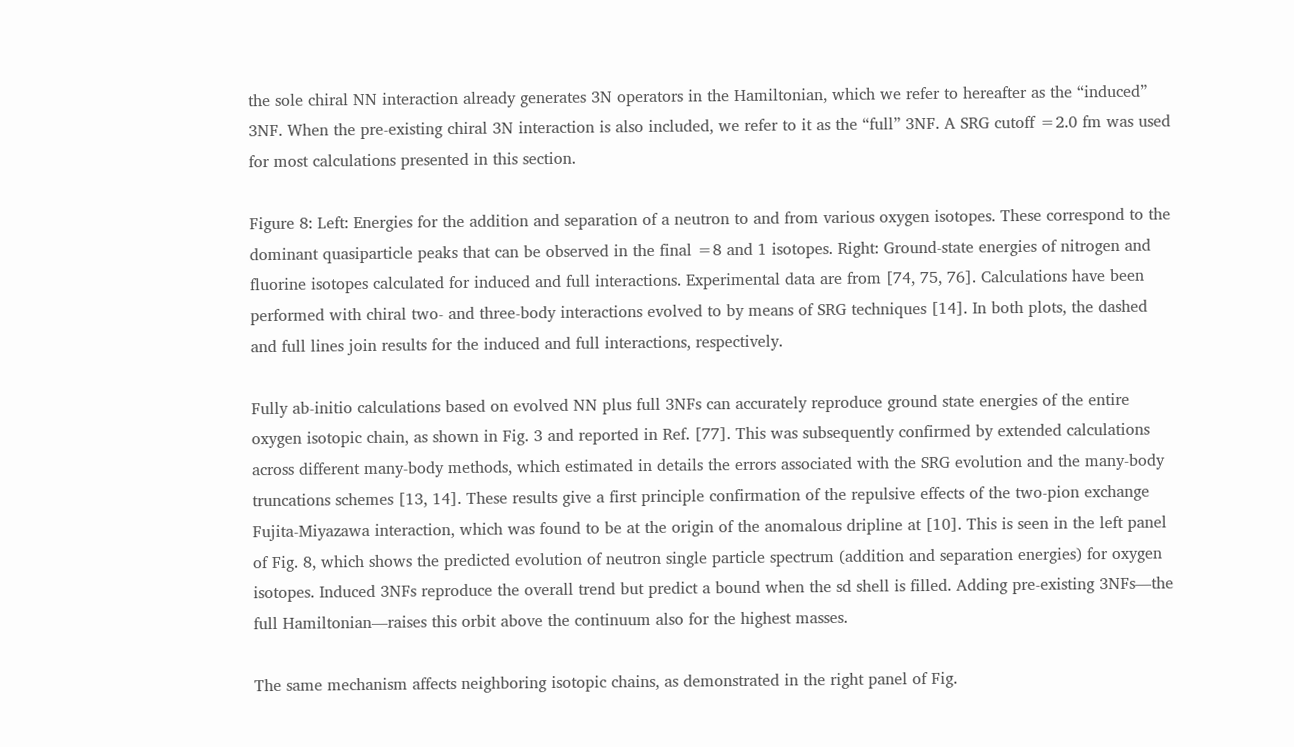the sole chiral NN interaction already generates 3N operators in the Hamiltonian, which we refer to hereafter as the “induced” 3NF. When the pre-existing chiral 3N interaction is also included, we refer to it as the “full” 3NF. A SRG cutoff =2.0 fm was used for most calculations presented in this section.

Figure 8: Left: Energies for the addition and separation of a neutron to and from various oxygen isotopes. These correspond to the dominant quasiparticle peaks that can be observed in the final =8 and 1 isotopes. Right: Ground-state energies of nitrogen and fluorine isotopes calculated for induced and full interactions. Experimental data are from [74, 75, 76]. Calculations have been performed with chiral two- and three-body interactions evolved to by means of SRG techniques [14]. In both plots, the dashed and full lines join results for the induced and full interactions, respectively.

Fully ab-initio calculations based on evolved NN plus full 3NFs can accurately reproduce ground state energies of the entire oxygen isotopic chain, as shown in Fig. 3 and reported in Ref. [77]. This was subsequently confirmed by extended calculations across different many-body methods, which estimated in details the errors associated with the SRG evolution and the many-body truncations schemes [13, 14]. These results give a first principle confirmation of the repulsive effects of the two-pion exchange Fujita-Miyazawa interaction, which was found to be at the origin of the anomalous dripline at [10]. This is seen in the left panel of Fig. 8, which shows the predicted evolution of neutron single particle spectrum (addition and separation energies) for oxygen isotopes. Induced 3NFs reproduce the overall trend but predict a bound when the sd shell is filled. Adding pre-existing 3NFs—the full Hamiltonian—raises this orbit above the continuum also for the highest masses.

The same mechanism affects neighboring isotopic chains, as demonstrated in the right panel of Fig.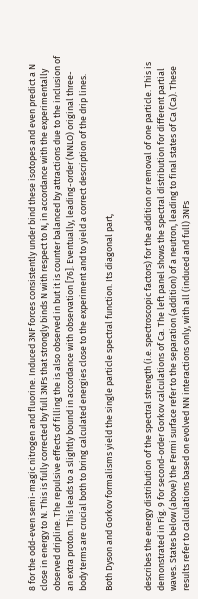8 for the odd-even semi-magic nitrogen and fluorine. Induced 3NF forces consistently under bind these isotopes and even predict a N close in energy to N. This is fully corrected by full 3NFs that strongly binds N with respect to N, in accordance with the experimentally observed dripline. The repulsive effects of filling the is also observed in but it is counter balanced by attractions due to the inclusion of an extra proton. This leads to a slightly bound in accordance with observation [76]. Eventually, leading-order (NNLO) original three-body terms are crucial both to bring calculated energies close to the experiment and to yield a correct description of the drip lines.

Both Dyson and Gorkov formalisms yield the single particle spectral function. Its diagonal part,


describes the energy distribution of the spectral strength (i.e. spectroscopic factors) for the addition or removal of one particle. This is demonstrated in Fig. 9 for second-order Gorkov calculations of Ca. The left panel shows the spectral distribution for different partial waves. States below (above) the Fermi surface refer to the separation (addition) of a neutron, leading to final states of Ca (Ca). These results refer to calculations based on evolved NN interactions only, with all (induced and full) 3NFs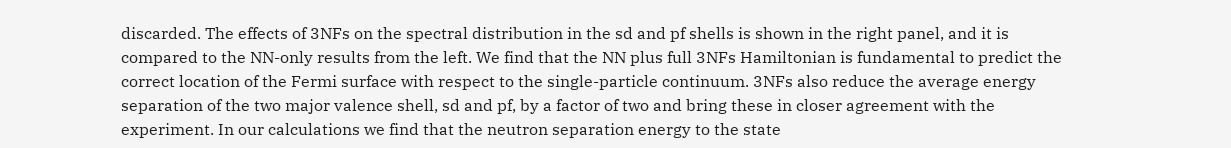discarded. The effects of 3NFs on the spectral distribution in the sd and pf shells is shown in the right panel, and it is compared to the NN-only results from the left. We find that the NN plus full 3NFs Hamiltonian is fundamental to predict the correct location of the Fermi surface with respect to the single-particle continuum. 3NFs also reduce the average energy separation of the two major valence shell, sd and pf, by a factor of two and bring these in closer agreement with the experiment. In our calculations we find that the neutron separation energy to the state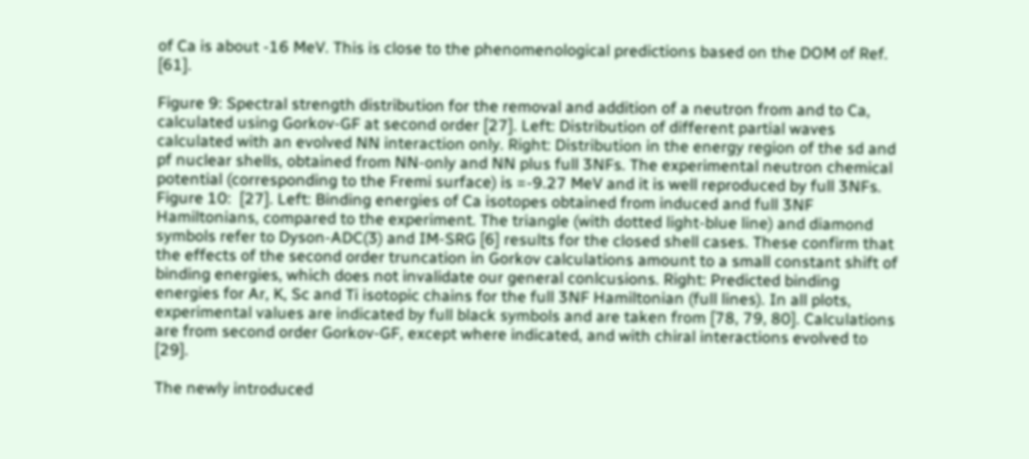of Ca is about -16 MeV. This is close to the phenomenological predictions based on the DOM of Ref. [61].

Figure 9: Spectral strength distribution for the removal and addition of a neutron from and to Ca, calculated using Gorkov-GF at second order [27]. Left: Distribution of different partial waves calculated with an evolved NN interaction only. Right: Distribution in the energy region of the sd and pf nuclear shells, obtained from NN-only and NN plus full 3NFs. The experimental neutron chemical potential (corresponding to the Fremi surface) is =-9.27 MeV and it is well reproduced by full 3NFs.
Figure 10:  [27]. Left: Binding energies of Ca isotopes obtained from induced and full 3NF Hamiltonians, compared to the experiment. The triangle (with dotted light-blue line) and diamond symbols refer to Dyson-ADC(3) and IM-SRG [6] results for the closed shell cases. These confirm that the effects of the second order truncation in Gorkov calculations amount to a small constant shift of binding energies, which does not invalidate our general conlcusions. Right: Predicted binding energies for Ar, K, Sc and Ti isotopic chains for the full 3NF Hamiltonian (full lines). In all plots, experimental values are indicated by full black symbols and are taken from [78, 79, 80]. Calculations are from second order Gorkov-GF, except where indicated, and with chiral interactions evolved to  [29].

The newly introduced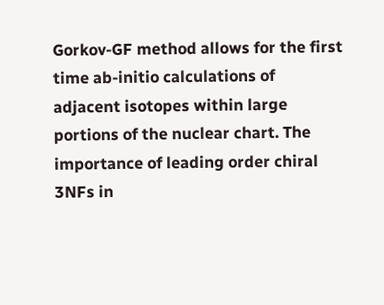Gorkov-GF method allows for the first time ab-initio calculations of adjacent isotopes within large portions of the nuclear chart. The importance of leading order chiral 3NFs in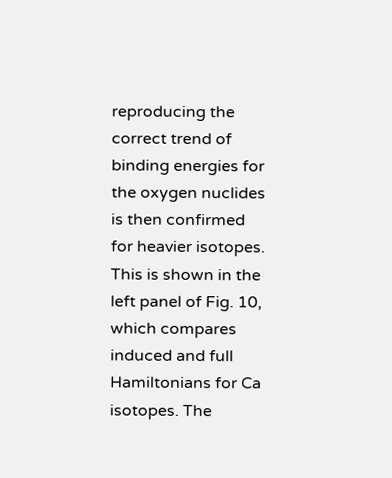reproducing the correct trend of binding energies for the oxygen nuclides is then confirmed for heavier isotopes. This is shown in the left panel of Fig. 10, which compares induced and full Hamiltonians for Ca isotopes. The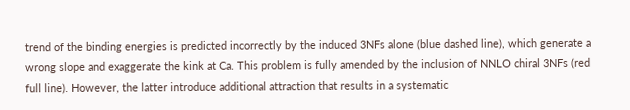trend of the binding energies is predicted incorrectly by the induced 3NFs alone (blue dashed line), which generate a wrong slope and exaggerate the kink at Ca. This problem is fully amended by the inclusion of NNLO chiral 3NFs (red full line). However, the latter introduce additional attraction that results in a systematic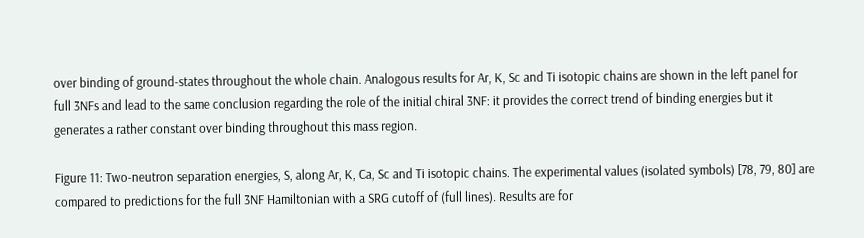over binding of ground-states throughout the whole chain. Analogous results for Ar, K, Sc and Ti isotopic chains are shown in the left panel for full 3NFs and lead to the same conclusion regarding the role of the initial chiral 3NF: it provides the correct trend of binding energies but it generates a rather constant over binding throughout this mass region.

Figure 11: Two-neutron separation energies, S, along Ar, K, Ca, Sc and Ti isotopic chains. The experimental values (isolated symbols) [78, 79, 80] are compared to predictions for the full 3NF Hamiltonian with a SRG cutoff of (full lines). Results are for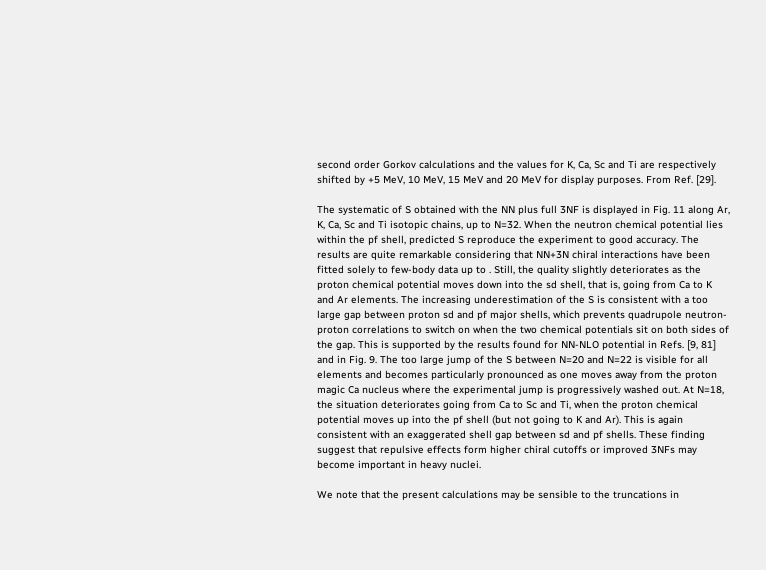second order Gorkov calculations and the values for K, Ca, Sc and Ti are respectively shifted by +5 MeV, 10 MeV, 15 MeV and 20 MeV for display purposes. From Ref. [29].

The systematic of S obtained with the NN plus full 3NF is displayed in Fig. 11 along Ar, K, Ca, Sc and Ti isotopic chains, up to N=32. When the neutron chemical potential lies within the pf shell, predicted S reproduce the experiment to good accuracy. The results are quite remarkable considering that NN+3N chiral interactions have been fitted solely to few-body data up to . Still, the quality slightly deteriorates as the proton chemical potential moves down into the sd shell, that is, going from Ca to K and Ar elements. The increasing underestimation of the S is consistent with a too large gap between proton sd and pf major shells, which prevents quadrupole neutron-proton correlations to switch on when the two chemical potentials sit on both sides of the gap. This is supported by the results found for NN-NLO potential in Refs. [9, 81] and in Fig. 9. The too large jump of the S between N=20 and N=22 is visible for all elements and becomes particularly pronounced as one moves away from the proton magic Ca nucleus where the experimental jump is progressively washed out. At N=18, the situation deteriorates going from Ca to Sc and Ti, when the proton chemical potential moves up into the pf shell (but not going to K and Ar). This is again consistent with an exaggerated shell gap between sd and pf shells. These finding suggest that repulsive effects form higher chiral cutoffs or improved 3NFs may become important in heavy nuclei.

We note that the present calculations may be sensible to the truncations in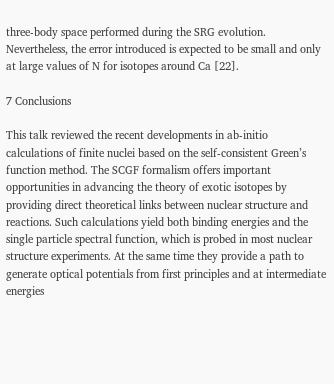three-body space performed during the SRG evolution. Nevertheless, the error introduced is expected to be small and only at large values of N for isotopes around Ca [22].

7 Conclusions

This talk reviewed the recent developments in ab-initio calculations of finite nuclei based on the self-consistent Green’s function method. The SCGF formalism offers important opportunities in advancing the theory of exotic isotopes by providing direct theoretical links between nuclear structure and reactions. Such calculations yield both binding energies and the single particle spectral function, which is probed in most nuclear structure experiments. At the same time they provide a path to generate optical potentials from first principles and at intermediate energies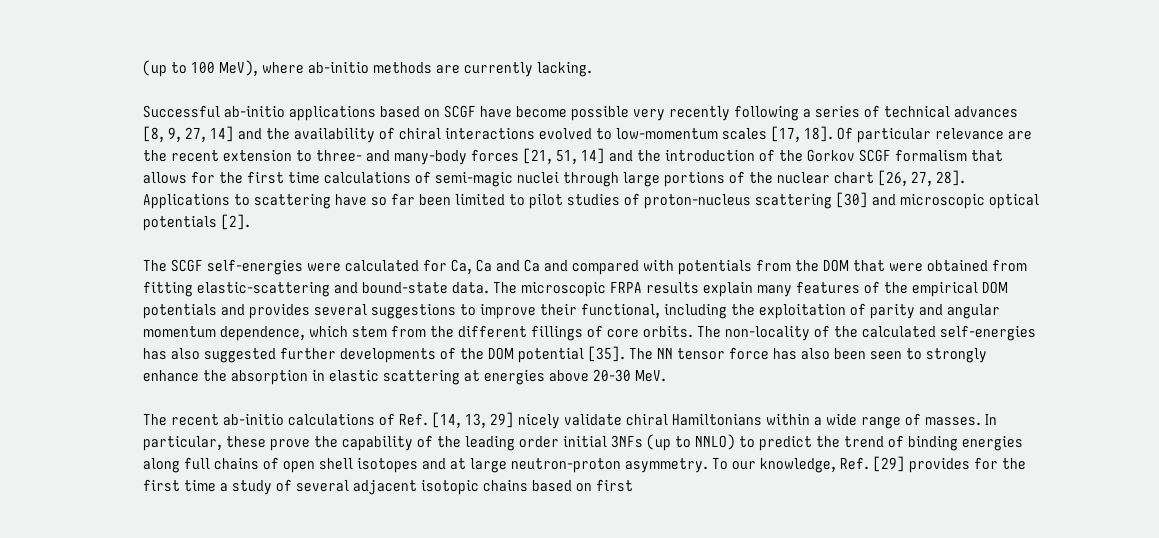(up to 100 MeV), where ab-initio methods are currently lacking.

Successful ab-initio applications based on SCGF have become possible very recently following a series of technical advances [8, 9, 27, 14] and the availability of chiral interactions evolved to low-momentum scales [17, 18]. Of particular relevance are the recent extension to three- and many-body forces [21, 51, 14] and the introduction of the Gorkov SCGF formalism that allows for the first time calculations of semi-magic nuclei through large portions of the nuclear chart [26, 27, 28]. Applications to scattering have so far been limited to pilot studies of proton-nucleus scattering [30] and microscopic optical potentials [2].

The SCGF self-energies were calculated for Ca, Ca and Ca and compared with potentials from the DOM that were obtained from fitting elastic-scattering and bound-state data. The microscopic FRPA results explain many features of the empirical DOM potentials and provides several suggestions to improve their functional, including the exploitation of parity and angular momentum dependence, which stem from the different fillings of core orbits. The non-locality of the calculated self-energies has also suggested further developments of the DOM potential [35]. The NN tensor force has also been seen to strongly enhance the absorption in elastic scattering at energies above 20-30 MeV.

The recent ab-initio calculations of Ref. [14, 13, 29] nicely validate chiral Hamiltonians within a wide range of masses. In particular, these prove the capability of the leading order initial 3NFs (up to NNLO) to predict the trend of binding energies along full chains of open shell isotopes and at large neutron-proton asymmetry. To our knowledge, Ref. [29] provides for the first time a study of several adjacent isotopic chains based on first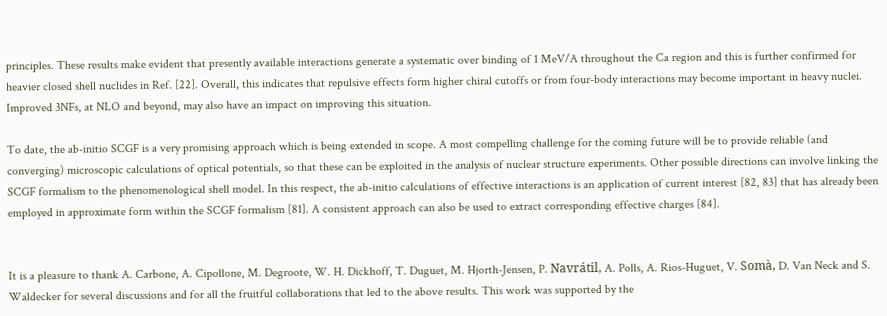principles. These results make evident that presently available interactions generate a systematic over binding of 1 MeV/A throughout the Ca region and this is further confirmed for heavier closed shell nuclides in Ref. [22]. Overall, this indicates that repulsive effects form higher chiral cutoffs or from four-body interactions may become important in heavy nuclei. Improved 3NFs, at NLO and beyond, may also have an impact on improving this situation.

To date, the ab-initio SCGF is a very promising approach which is being extended in scope. A most compelling challenge for the coming future will be to provide reliable (and converging) microscopic calculations of optical potentials, so that these can be exploited in the analysis of nuclear structure experiments. Other possible directions can involve linking the SCGF formalism to the phenomenological shell model. In this respect, the ab-initio calculations of effective interactions is an application of current interest [82, 83] that has already been employed in approximate form within the SCGF formalism [81]. A consistent approach can also be used to extract corresponding effective charges [84].


It is a pleasure to thank A. Carbone, A. Cipollone, M. Degroote, W. H. Dickhoff, T. Duguet, M. Hjorth-Jensen, P. Navrátil, A. Polls, A. Rios-Huguet, V. Somà, D. Van Neck and S. Waldecker for several discussions and for all the fruitful collaborations that led to the above results. This work was supported by the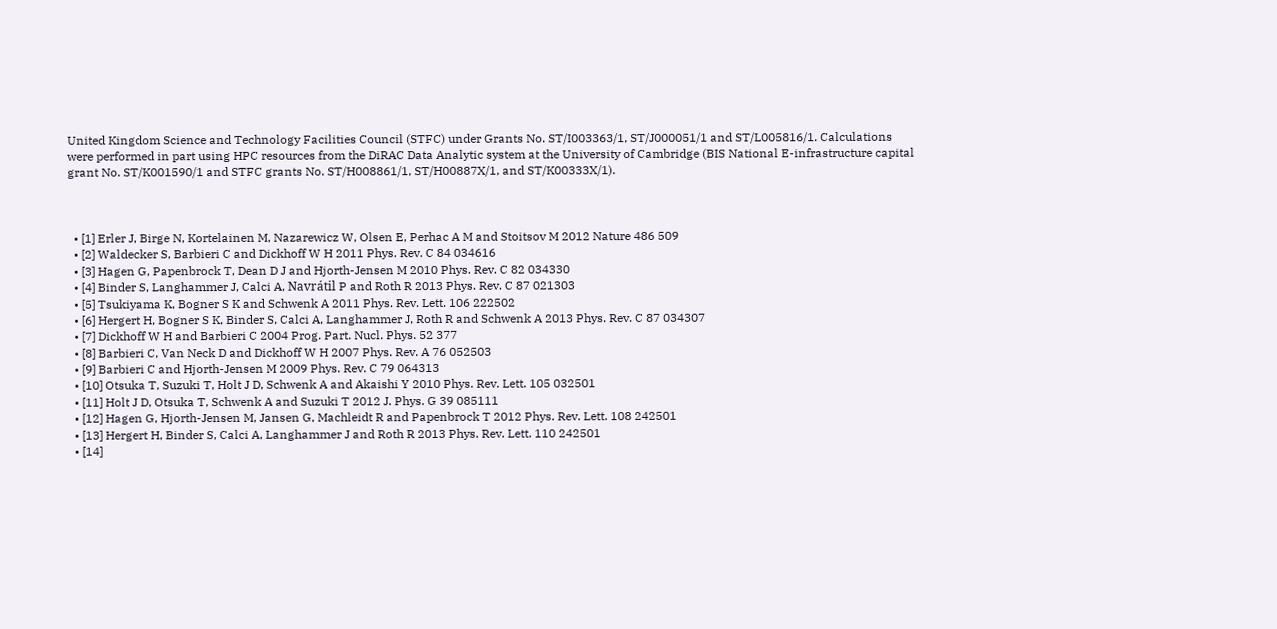United Kingdom Science and Technology Facilities Council (STFC) under Grants No. ST/I003363/1, ST/J000051/1 and ST/L005816/1. Calculations were performed in part using HPC resources from the DiRAC Data Analytic system at the University of Cambridge (BIS National E-infrastructure capital grant No. ST/K001590/1 and STFC grants No. ST/H008861/1, ST/H00887X/1, and ST/K00333X/1).



  • [1] Erler J, Birge N, Kortelainen M, Nazarewicz W, Olsen E, Perhac A M and Stoitsov M 2012 Nature 486 509
  • [2] Waldecker S, Barbieri C and Dickhoff W H 2011 Phys. Rev. C 84 034616
  • [3] Hagen G, Papenbrock T, Dean D J and Hjorth-Jensen M 2010 Phys. Rev. C 82 034330
  • [4] Binder S, Langhammer J, Calci A, Navrátil P and Roth R 2013 Phys. Rev. C 87 021303
  • [5] Tsukiyama K, Bogner S K and Schwenk A 2011 Phys. Rev. Lett. 106 222502
  • [6] Hergert H, Bogner S K, Binder S, Calci A, Langhammer J, Roth R and Schwenk A 2013 Phys. Rev. C 87 034307
  • [7] Dickhoff W H and Barbieri C 2004 Prog. Part. Nucl. Phys. 52 377
  • [8] Barbieri C, Van Neck D and Dickhoff W H 2007 Phys. Rev. A 76 052503
  • [9] Barbieri C and Hjorth-Jensen M 2009 Phys. Rev. C 79 064313
  • [10] Otsuka T, Suzuki T, Holt J D, Schwenk A and Akaishi Y 2010 Phys. Rev. Lett. 105 032501
  • [11] Holt J D, Otsuka T, Schwenk A and Suzuki T 2012 J. Phys. G 39 085111
  • [12] Hagen G, Hjorth-Jensen M, Jansen G, Machleidt R and Papenbrock T 2012 Phys. Rev. Lett. 108 242501
  • [13] Hergert H, Binder S, Calci A, Langhammer J and Roth R 2013 Phys. Rev. Lett. 110 242501
  • [14]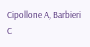Cipollone A, Barbieri C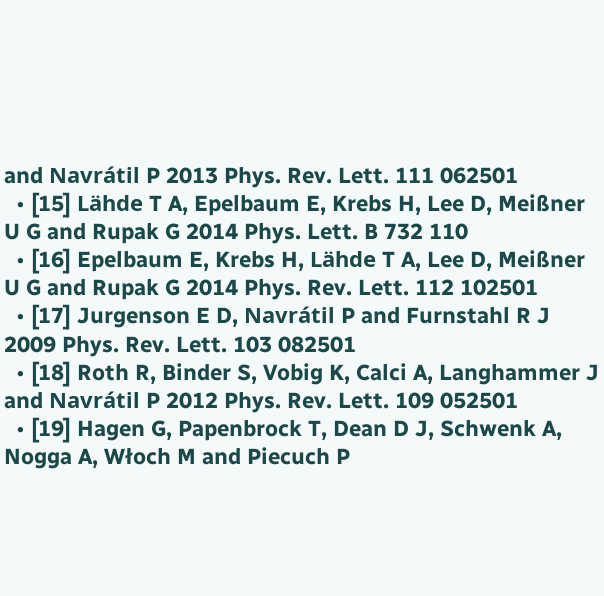and Navrátil P 2013 Phys. Rev. Lett. 111 062501
  • [15] Lähde T A, Epelbaum E, Krebs H, Lee D, Meißner U G and Rupak G 2014 Phys. Lett. B 732 110
  • [16] Epelbaum E, Krebs H, Lähde T A, Lee D, Meißner U G and Rupak G 2014 Phys. Rev. Lett. 112 102501
  • [17] Jurgenson E D, Navrátil P and Furnstahl R J 2009 Phys. Rev. Lett. 103 082501
  • [18] Roth R, Binder S, Vobig K, Calci A, Langhammer J and Navrátil P 2012 Phys. Rev. Lett. 109 052501
  • [19] Hagen G, Papenbrock T, Dean D J, Schwenk A, Nogga A, Włoch M and Piecuch P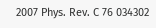2007 Phys. Rev. C 76 034302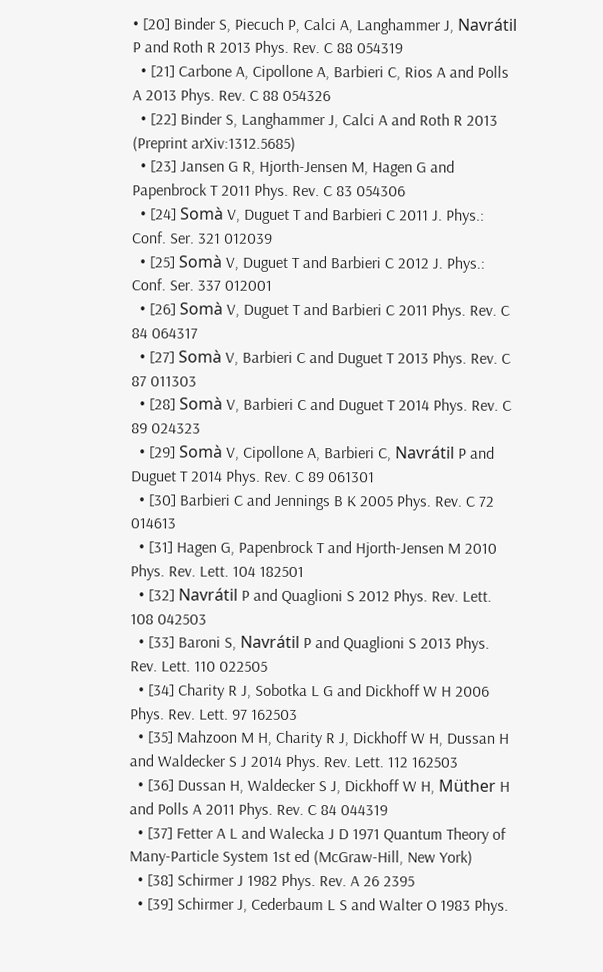• [20] Binder S, Piecuch P, Calci A, Langhammer J, Navrátil P and Roth R 2013 Phys. Rev. C 88 054319
  • [21] Carbone A, Cipollone A, Barbieri C, Rios A and Polls A 2013 Phys. Rev. C 88 054326
  • [22] Binder S, Langhammer J, Calci A and Roth R 2013 (Preprint arXiv:1312.5685)
  • [23] Jansen G R, Hjorth-Jensen M, Hagen G and Papenbrock T 2011 Phys. Rev. C 83 054306
  • [24] Somà V, Duguet T and Barbieri C 2011 J. Phys.: Conf. Ser. 321 012039
  • [25] Somà V, Duguet T and Barbieri C 2012 J. Phys.: Conf. Ser. 337 012001
  • [26] Somà V, Duguet T and Barbieri C 2011 Phys. Rev. C 84 064317
  • [27] Somà V, Barbieri C and Duguet T 2013 Phys. Rev. C 87 011303
  • [28] Somà V, Barbieri C and Duguet T 2014 Phys. Rev. C 89 024323
  • [29] Somà V, Cipollone A, Barbieri C, Navrátil P and Duguet T 2014 Phys. Rev. C 89 061301
  • [30] Barbieri C and Jennings B K 2005 Phys. Rev. C 72 014613
  • [31] Hagen G, Papenbrock T and Hjorth-Jensen M 2010 Phys. Rev. Lett. 104 182501
  • [32] Navrátil P and Quaglioni S 2012 Phys. Rev. Lett. 108 042503
  • [33] Baroni S, Navrátil P and Quaglioni S 2013 Phys. Rev. Lett. 110 022505
  • [34] Charity R J, Sobotka L G and Dickhoff W H 2006 Phys. Rev. Lett. 97 162503
  • [35] Mahzoon M H, Charity R J, Dickhoff W H, Dussan H and Waldecker S J 2014 Phys. Rev. Lett. 112 162503
  • [36] Dussan H, Waldecker S J, Dickhoff W H, Müther H and Polls A 2011 Phys. Rev. C 84 044319
  • [37] Fetter A L and Walecka J D 1971 Quantum Theory of Many-Particle System 1st ed (McGraw-Hill, New York)
  • [38] Schirmer J 1982 Phys. Rev. A 26 2395
  • [39] Schirmer J, Cederbaum L S and Walter O 1983 Phys.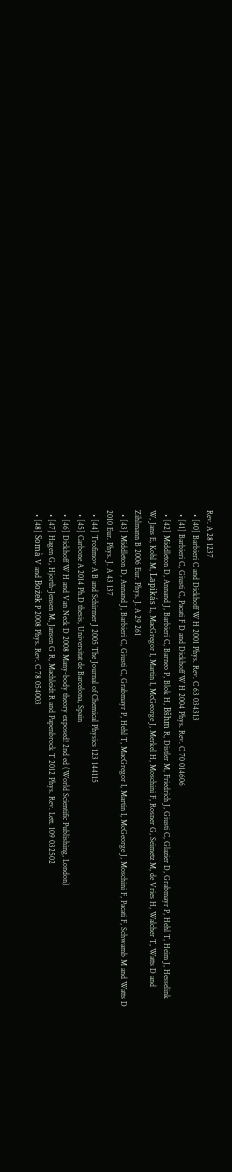Rev. A 28 1237
  • [40] Barbieri C and Dickhoff W H 2001 Phys. Rev. C 63 034313
  • [41] Barbieri C, Giusti C, Pacati F D and Dickhoff W H 2004 Phys. Rev. C 70 014606
  • [42] Middleton D, Annand J, Barbieri C, Barneo P, Blok H, Bšhm R, Distler M, Friedrich J, Giusti C, Glazier D, Grabmayr P, Hehl T, Heim J, Hesselink W, Jans E, Kohl M, Lapikás L, MacGregor I, Martin I, McGeorge J, Merkel H, Moschini F, Rosner G, Seimetz M, de Vries H, Walcher T, Watts D and Zihlmann B 2006 Eur. Phys. J. A 29 261
  • [43] Middleton D, Annand J, Barbieri C, Giusti C, Grabmayr P, Hehl T, MacGregor I, Martin I, McGeorge J, Moschini F, Pacati F, Schwamb M and Watts D 2010 Eur. Phys. J. A 43 137
  • [44] Trofimov A B and Schirmer J 2005 The Journal of Chemical Physics 123 144115
  • [45] Carbone A 2014 Ph.D thesis, Universitat de Barcelona, Spain
  • [46] Dickhoff W H and Van Neck D 2008 Many-body theory exposed! 2nd ed (World Scientific Publishing, London)
  • [47] Hagen G, Hjorth-Jensen M, Jansen G R, Machleidt R and Papenbrock T 2012 Phys. Rev. Lett. 109 032502
  • [48] Somà V and Bożek P 2008 Phys. Rev. C 78 054003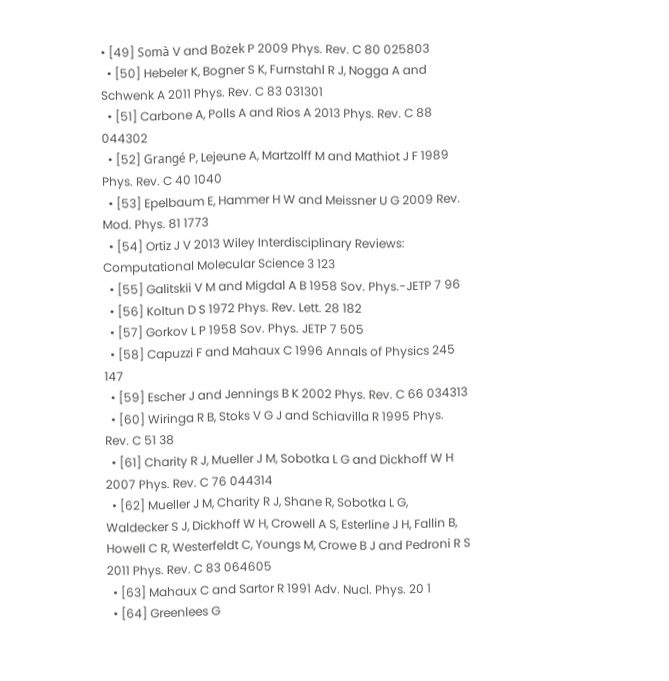• [49] Somà V and Bożek P 2009 Phys. Rev. C 80 025803
  • [50] Hebeler K, Bogner S K, Furnstahl R J, Nogga A and Schwenk A 2011 Phys. Rev. C 83 031301
  • [51] Carbone A, Polls A and Rios A 2013 Phys. Rev. C 88 044302
  • [52] Grangé P, Lejeune A, Martzolff M and Mathiot J F 1989 Phys. Rev. C 40 1040
  • [53] Epelbaum E, Hammer H W and Meissner U G 2009 Rev. Mod. Phys. 81 1773
  • [54] Ortiz J V 2013 Wiley Interdisciplinary Reviews: Computational Molecular Science 3 123
  • [55] Galitskii V M and Migdal A B 1958 Sov. Phys.-JETP 7 96
  • [56] Koltun D S 1972 Phys. Rev. Lett. 28 182
  • [57] Gorkov L P 1958 Sov. Phys. JETP 7 505
  • [58] Capuzzi F and Mahaux C 1996 Annals of Physics 245 147
  • [59] Escher J and Jennings B K 2002 Phys. Rev. C 66 034313
  • [60] Wiringa R B, Stoks V G J and Schiavilla R 1995 Phys. Rev. C 51 38
  • [61] Charity R J, Mueller J M, Sobotka L G and Dickhoff W H 2007 Phys. Rev. C 76 044314
  • [62] Mueller J M, Charity R J, Shane R, Sobotka L G, Waldecker S J, Dickhoff W H, Crowell A S, Esterline J H, Fallin B, Howell C R, Westerfeldt C, Youngs M, Crowe B J and Pedroni R S 2011 Phys. Rev. C 83 064605
  • [63] Mahaux C and Sartor R 1991 Adv. Nucl. Phys. 20 1
  • [64] Greenlees G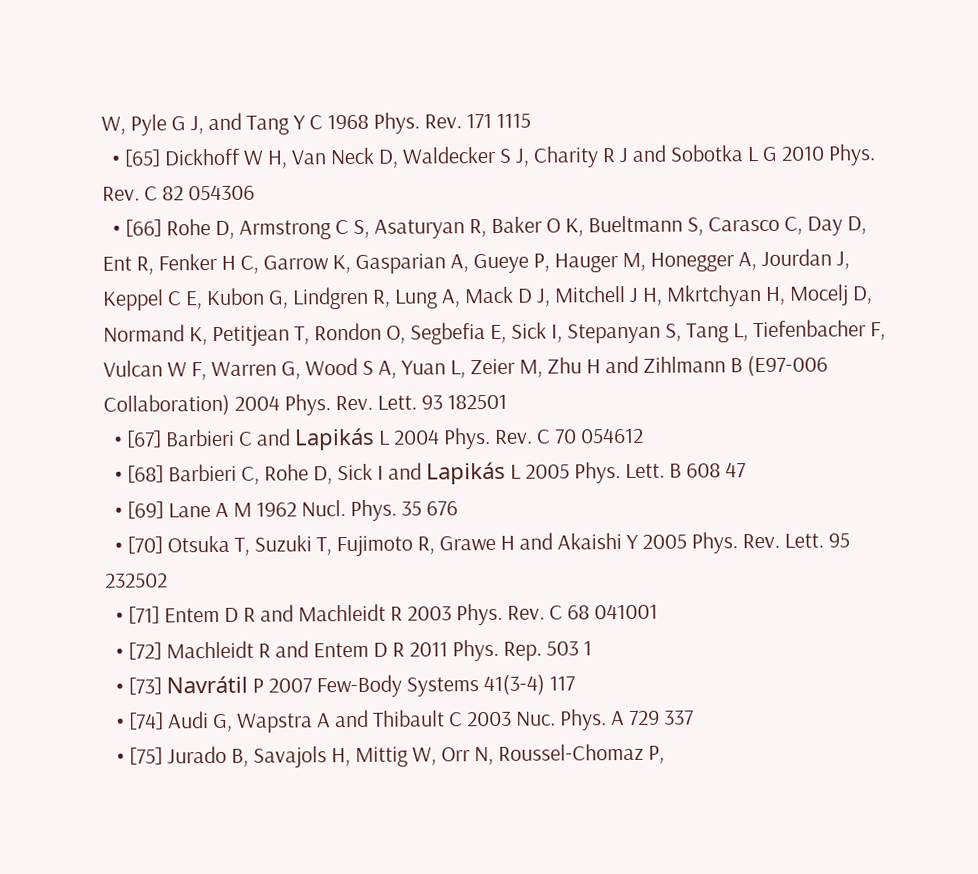W, Pyle G J, and Tang Y C 1968 Phys. Rev. 171 1115
  • [65] Dickhoff W H, Van Neck D, Waldecker S J, Charity R J and Sobotka L G 2010 Phys. Rev. C 82 054306
  • [66] Rohe D, Armstrong C S, Asaturyan R, Baker O K, Bueltmann S, Carasco C, Day D, Ent R, Fenker H C, Garrow K, Gasparian A, Gueye P, Hauger M, Honegger A, Jourdan J, Keppel C E, Kubon G, Lindgren R, Lung A, Mack D J, Mitchell J H, Mkrtchyan H, Mocelj D, Normand K, Petitjean T, Rondon O, Segbefia E, Sick I, Stepanyan S, Tang L, Tiefenbacher F, Vulcan W F, Warren G, Wood S A, Yuan L, Zeier M, Zhu H and Zihlmann B (E97-006 Collaboration) 2004 Phys. Rev. Lett. 93 182501
  • [67] Barbieri C and Lapikás L 2004 Phys. Rev. C 70 054612
  • [68] Barbieri C, Rohe D, Sick I and Lapikás L 2005 Phys. Lett. B 608 47
  • [69] Lane A M 1962 Nucl. Phys. 35 676
  • [70] Otsuka T, Suzuki T, Fujimoto R, Grawe H and Akaishi Y 2005 Phys. Rev. Lett. 95 232502
  • [71] Entem D R and Machleidt R 2003 Phys. Rev. C 68 041001
  • [72] Machleidt R and Entem D R 2011 Phys. Rep. 503 1
  • [73] Navrátil P 2007 Few-Body Systems 41(3-4) 117
  • [74] Audi G, Wapstra A and Thibault C 2003 Nuc. Phys. A 729 337
  • [75] Jurado B, Savajols H, Mittig W, Orr N, Roussel-Chomaz P,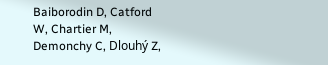Baiborodin D, Catford W, Chartier M, Demonchy C, Dlouhý Z,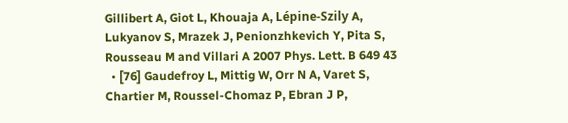Gillibert A, Giot L, Khouaja A, Lépine-Szily A, Lukyanov S, Mrazek J, Penionzhkevich Y, Pita S, Rousseau M and Villari A 2007 Phys. Lett. B 649 43
  • [76] Gaudefroy L, Mittig W, Orr N A, Varet S, Chartier M, Roussel-Chomaz P, Ebran J P,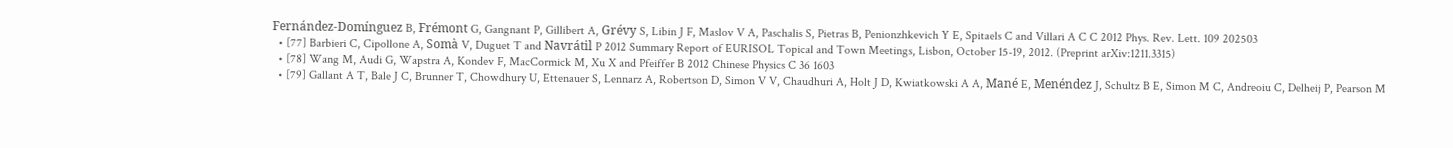Fernández-Domínguez B, Frémont G, Gangnant P, Gillibert A, Grévy S, Libin J F, Maslov V A, Paschalis S, Pietras B, Penionzhkevich Y E, Spitaels C and Villari A C C 2012 Phys. Rev. Lett. 109 202503
  • [77] Barbieri C, Cipollone A, Somà V, Duguet T and Navrátil P 2012 Summary Report of EURISOL Topical and Town Meetings, Lisbon, October 15-19, 2012. (Preprint arXiv:1211.3315)
  • [78] Wang M, Audi G, Wapstra A, Kondev F, MacCormick M, Xu X and Pfeiffer B 2012 Chinese Physics C 36 1603
  • [79] Gallant A T, Bale J C, Brunner T, Chowdhury U, Ettenauer S, Lennarz A, Robertson D, Simon V V, Chaudhuri A, Holt J D, Kwiatkowski A A, Mané E, Menéndez J, Schultz B E, Simon M C, Andreoiu C, Delheij P, Pearson M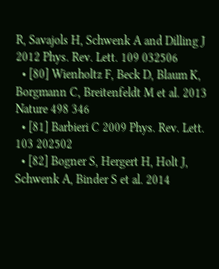R, Savajols H, Schwenk A and Dilling J 2012 Phys. Rev. Lett. 109 032506
  • [80] Wienholtz F, Beck D, Blaum K, Borgmann C, Breitenfeldt M et al. 2013 Nature 498 346
  • [81] Barbieri C 2009 Phys. Rev. Lett. 103 202502
  • [82] Bogner S, Hergert H, Holt J, Schwenk A, Binder S et al. 2014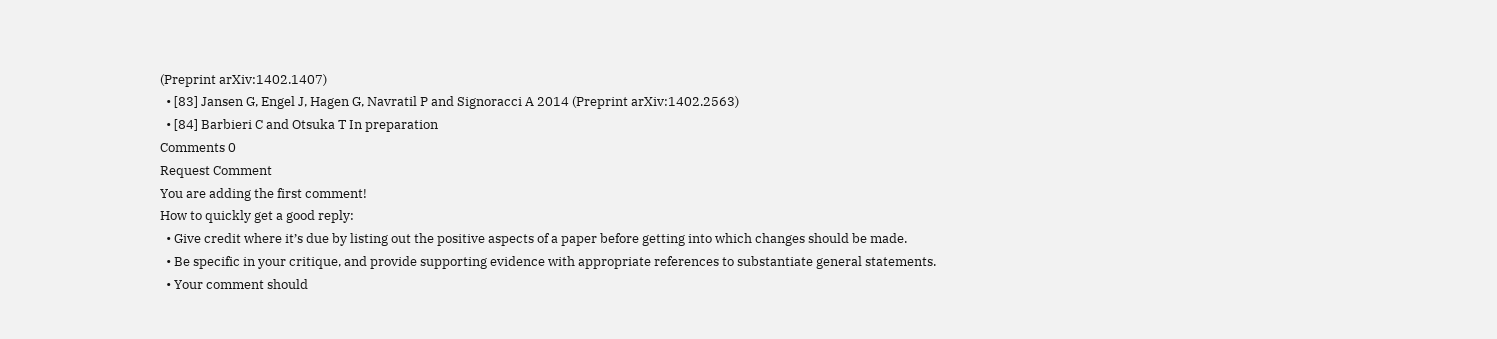(Preprint arXiv:1402.1407)
  • [83] Jansen G, Engel J, Hagen G, Navratil P and Signoracci A 2014 (Preprint arXiv:1402.2563)
  • [84] Barbieri C and Otsuka T In preparation
Comments 0
Request Comment
You are adding the first comment!
How to quickly get a good reply:
  • Give credit where it’s due by listing out the positive aspects of a paper before getting into which changes should be made.
  • Be specific in your critique, and provide supporting evidence with appropriate references to substantiate general statements.
  • Your comment should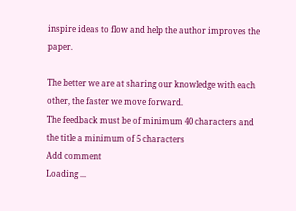inspire ideas to flow and help the author improves the paper.

The better we are at sharing our knowledge with each other, the faster we move forward.
The feedback must be of minimum 40 characters and the title a minimum of 5 characters
Add comment
Loading ...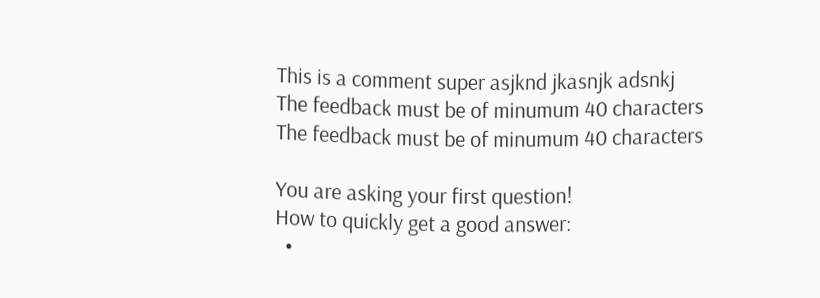This is a comment super asjknd jkasnjk adsnkj
The feedback must be of minumum 40 characters
The feedback must be of minumum 40 characters

You are asking your first question!
How to quickly get a good answer:
  •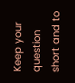Keep your question short and to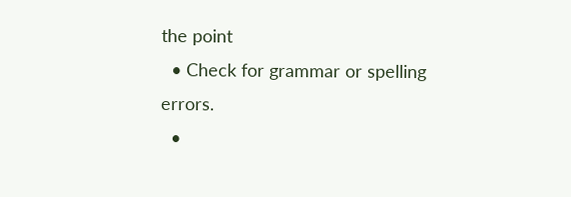the point
  • Check for grammar or spelling errors.
  •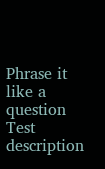Phrase it like a question
Test description